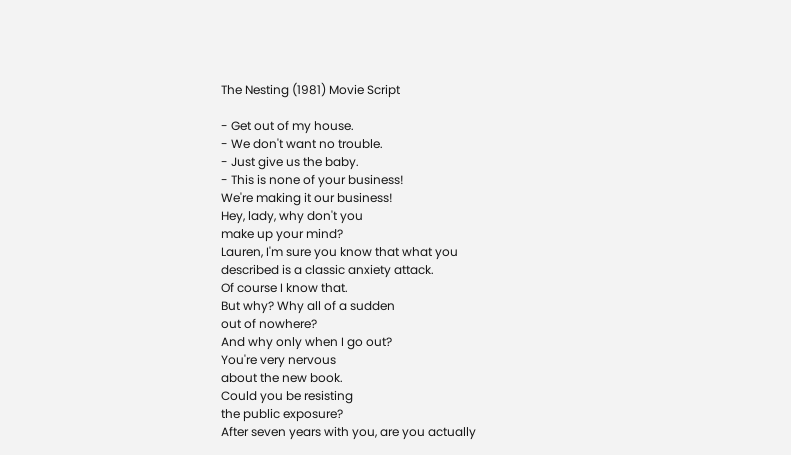The Nesting (1981) Movie Script

- Get out of my house.
- We don't want no trouble.
- Just give us the baby.
- This is none of your business!
We're making it our business!
Hey, lady, why don't you
make up your mind?
Lauren, I'm sure you know that what you
described is a classic anxiety attack.
Of course I know that.
But why? Why all of a sudden
out of nowhere?
And why only when I go out?
You're very nervous
about the new book.
Could you be resisting
the public exposure?
After seven years with you, are you actually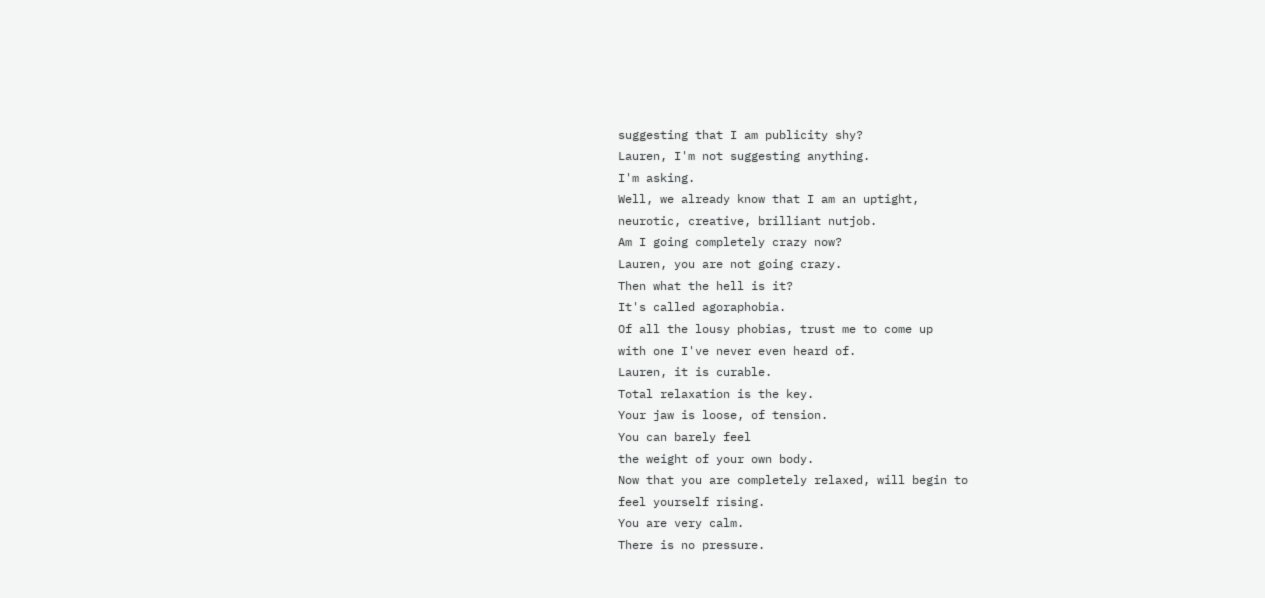suggesting that I am publicity shy?
Lauren, I'm not suggesting anything.
I'm asking.
Well, we already know that I am an uptight,
neurotic, creative, brilliant nutjob.
Am I going completely crazy now?
Lauren, you are not going crazy.
Then what the hell is it?
It's called agoraphobia.
Of all the lousy phobias, trust me to come up
with one I've never even heard of.
Lauren, it is curable.
Total relaxation is the key.
Your jaw is loose, of tension.
You can barely feel
the weight of your own body.
Now that you are completely relaxed, will begin to
feel yourself rising.
You are very calm.
There is no pressure.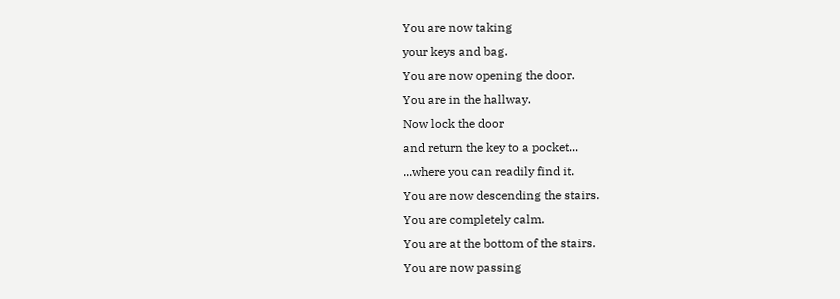You are now taking
your keys and bag.
You are now opening the door.
You are in the hallway.
Now lock the door
and return the key to a pocket...
...where you can readily find it.
You are now descending the stairs.
You are completely calm.
You are at the bottom of the stairs.
You are now passing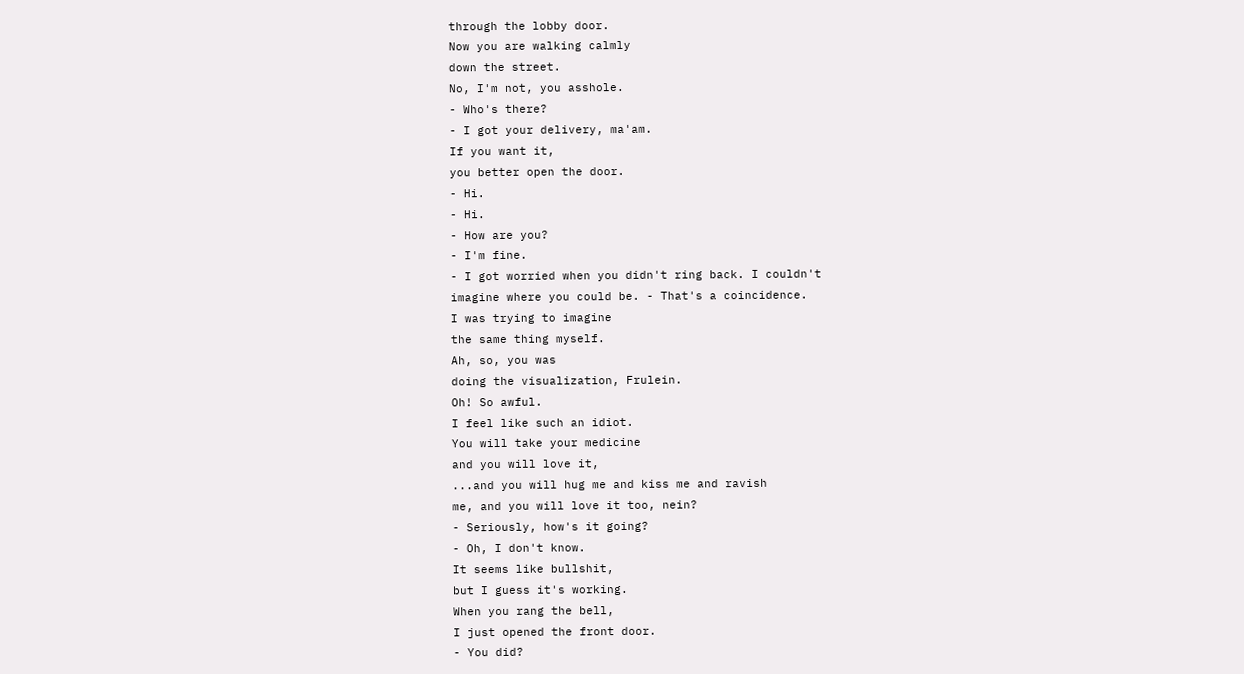through the lobby door.
Now you are walking calmly
down the street.
No, I'm not, you asshole.
- Who's there?
- I got your delivery, ma'am.
If you want it,
you better open the door.
- Hi.
- Hi.
- How are you?
- I'm fine.
- I got worried when you didn't ring back. I couldn't
imagine where you could be. - That's a coincidence.
I was trying to imagine
the same thing myself.
Ah, so, you was
doing the visualization, Frulein.
Oh! So awful.
I feel like such an idiot.
You will take your medicine
and you will love it,
...and you will hug me and kiss me and ravish
me, and you will love it too, nein?
- Seriously, how's it going?
- Oh, I don't know.
It seems like bullshit,
but I guess it's working.
When you rang the bell,
I just opened the front door.
- You did?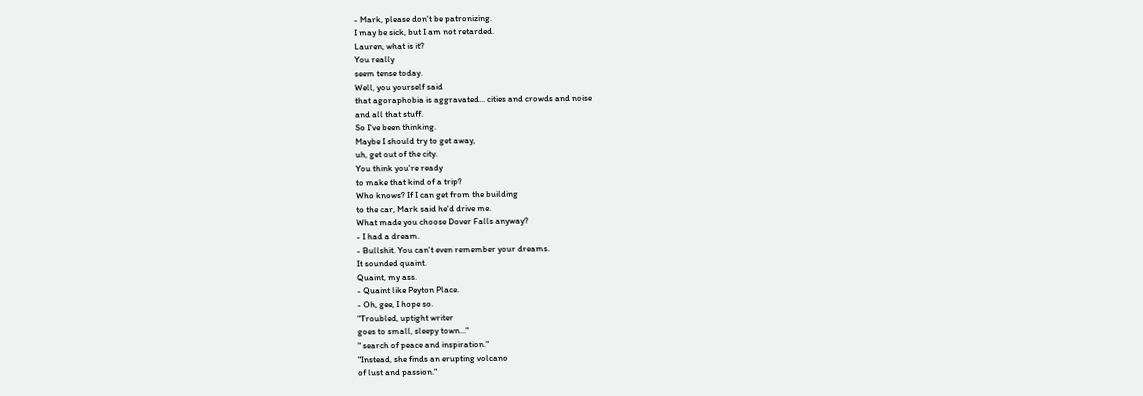- Mark, please don't be patronizing.
I may be sick, but I am not retarded.
Lauren, what is it?
You really
seem tense today.
Well, you yourself said
that agoraphobia is aggravated... cities and crowds and noise
and all that stuff.
So I've been thinking.
Maybe I should try to get away,
uh, get out of the city.
You think you're ready
to make that kind of a trip?
Who knows? If I can get from the building
to the car, Mark said he'd drive me.
What made you choose Dover Falls anyway?
- I had a dream.
- Bullshit. You can't even remember your dreams.
It sounded quaint.
Quaint, my ass.
- Quaint like Peyton Place.
- Oh, gee, I hope so.
"Troubled, uptight writer
goes to small, sleepy town..."
" search of peace and inspiration."
"Instead, she finds an erupting volcano
of lust and passion."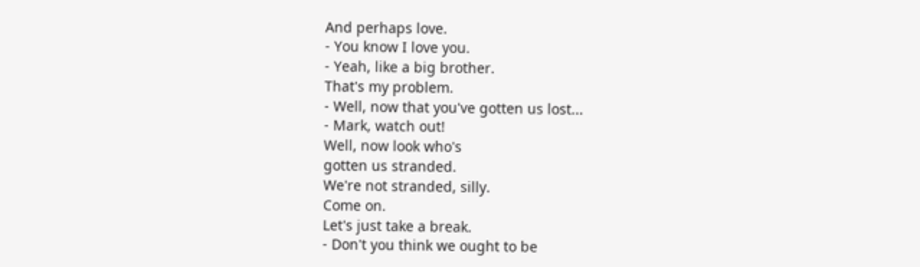And perhaps love.
- You know I love you.
- Yeah, like a big brother.
That's my problem.
- Well, now that you've gotten us lost...
- Mark, watch out!
Well, now look who's
gotten us stranded.
We're not stranded, silly.
Come on.
Let's just take a break.
- Don't you think we ought to be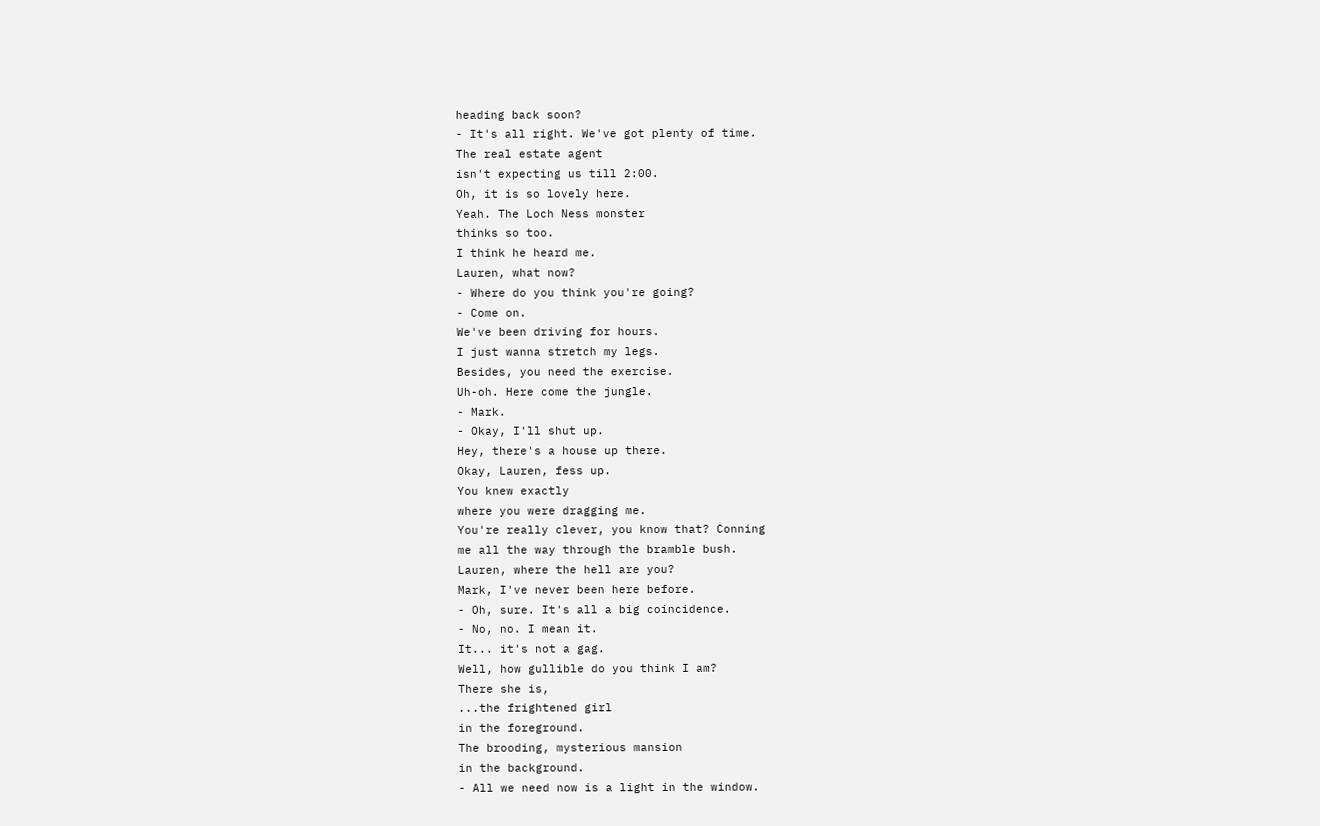heading back soon?
- It's all right. We've got plenty of time.
The real estate agent
isn't expecting us till 2:00.
Oh, it is so lovely here.
Yeah. The Loch Ness monster
thinks so too.
I think he heard me.
Lauren, what now?
- Where do you think you're going?
- Come on.
We've been driving for hours.
I just wanna stretch my legs.
Besides, you need the exercise.
Uh-oh. Here come the jungle.
- Mark.
- Okay, I'll shut up.
Hey, there's a house up there.
Okay, Lauren, fess up.
You knew exactly
where you were dragging me.
You're really clever, you know that? Conning
me all the way through the bramble bush.
Lauren, where the hell are you?
Mark, I've never been here before.
- Oh, sure. It's all a big coincidence.
- No, no. I mean it.
It... it's not a gag.
Well, how gullible do you think I am?
There she is,
...the frightened girl
in the foreground.
The brooding, mysterious mansion
in the background.
- All we need now is a light in the window.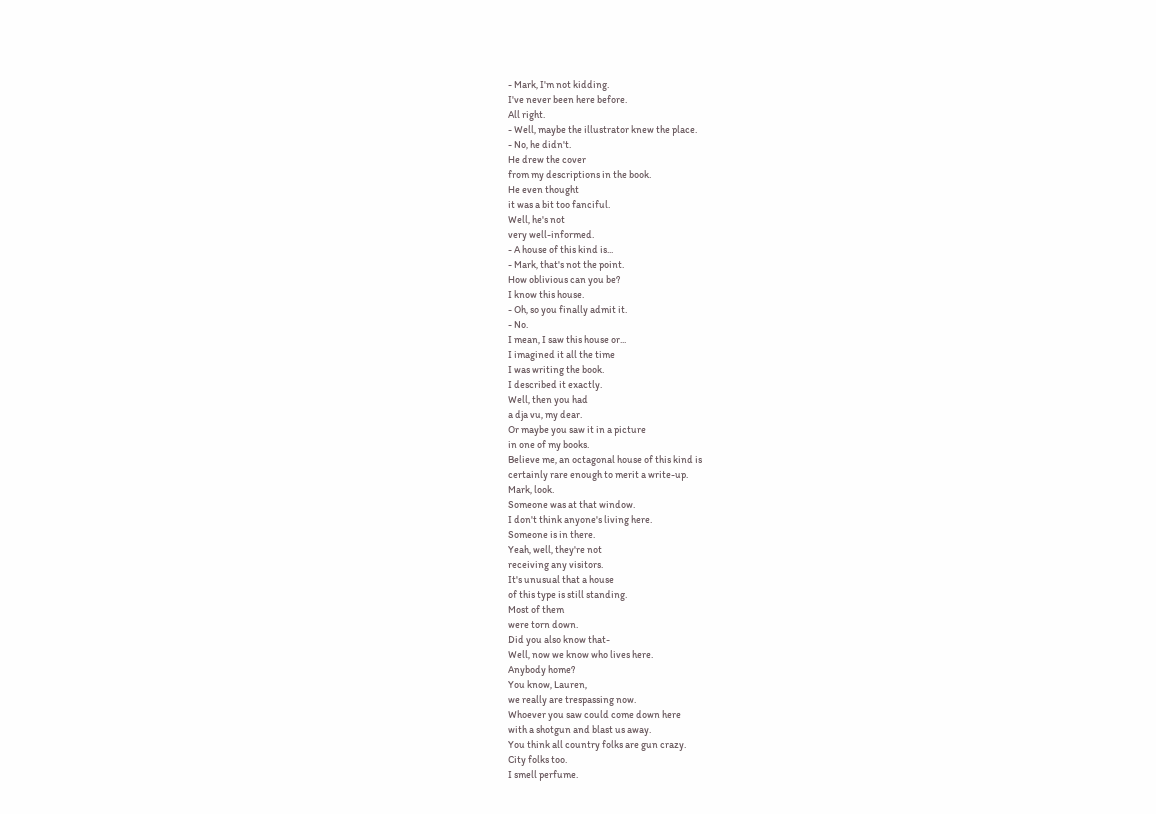- Mark, I'm not kidding.
I've never been here before.
All right.
- Well, maybe the illustrator knew the place.
- No, he didn't.
He drew the cover
from my descriptions in the book.
He even thought
it was a bit too fanciful.
Well, he's not
very well-informed.
- A house of this kind is...
- Mark, that's not the point.
How oblivious can you be?
I know this house.
- Oh, so you finally admit it.
- No.
I mean, I saw this house or...
I imagined it all the time
I was writing the book.
I described it exactly.
Well, then you had
a dja vu, my dear.
Or maybe you saw it in a picture
in one of my books.
Believe me, an octagonal house of this kind is
certainly rare enough to merit a write-up.
Mark, look.
Someone was at that window.
I don't think anyone's living here.
Someone is in there.
Yeah, well, they're not
receiving any visitors.
It's unusual that a house
of this type is still standing.
Most of them
were torn down.
Did you also know that-
Well, now we know who lives here.
Anybody home?
You know, Lauren,
we really are trespassing now.
Whoever you saw could come down here
with a shotgun and blast us away.
You think all country folks are gun crazy.
City folks too.
I smell perfume.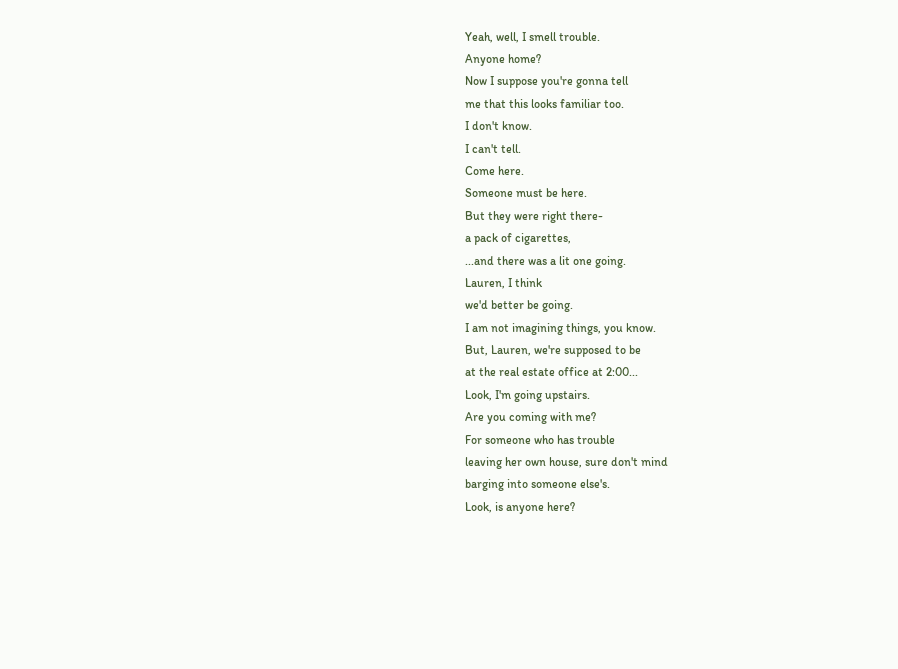Yeah, well, I smell trouble.
Anyone home?
Now I suppose you're gonna tell
me that this looks familiar too.
I don't know.
I can't tell.
Come here.
Someone must be here.
But they were right there-
a pack of cigarettes,
...and there was a lit one going.
Lauren, I think
we'd better be going.
I am not imagining things, you know.
But, Lauren, we're supposed to be
at the real estate office at 2:00...
Look, I'm going upstairs.
Are you coming with me?
For someone who has trouble
leaving her own house, sure don't mind
barging into someone else's.
Look, is anyone here?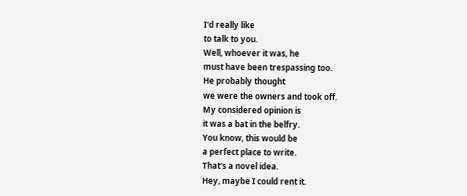I'd really like
to talk to you.
Well, whoever it was, he
must have been trespassing too.
He probably thought
we were the owners and took off.
My considered opinion is
it was a bat in the belfry.
You know, this would be
a perfect place to write.
That's a novel idea.
Hey, maybe I could rent it.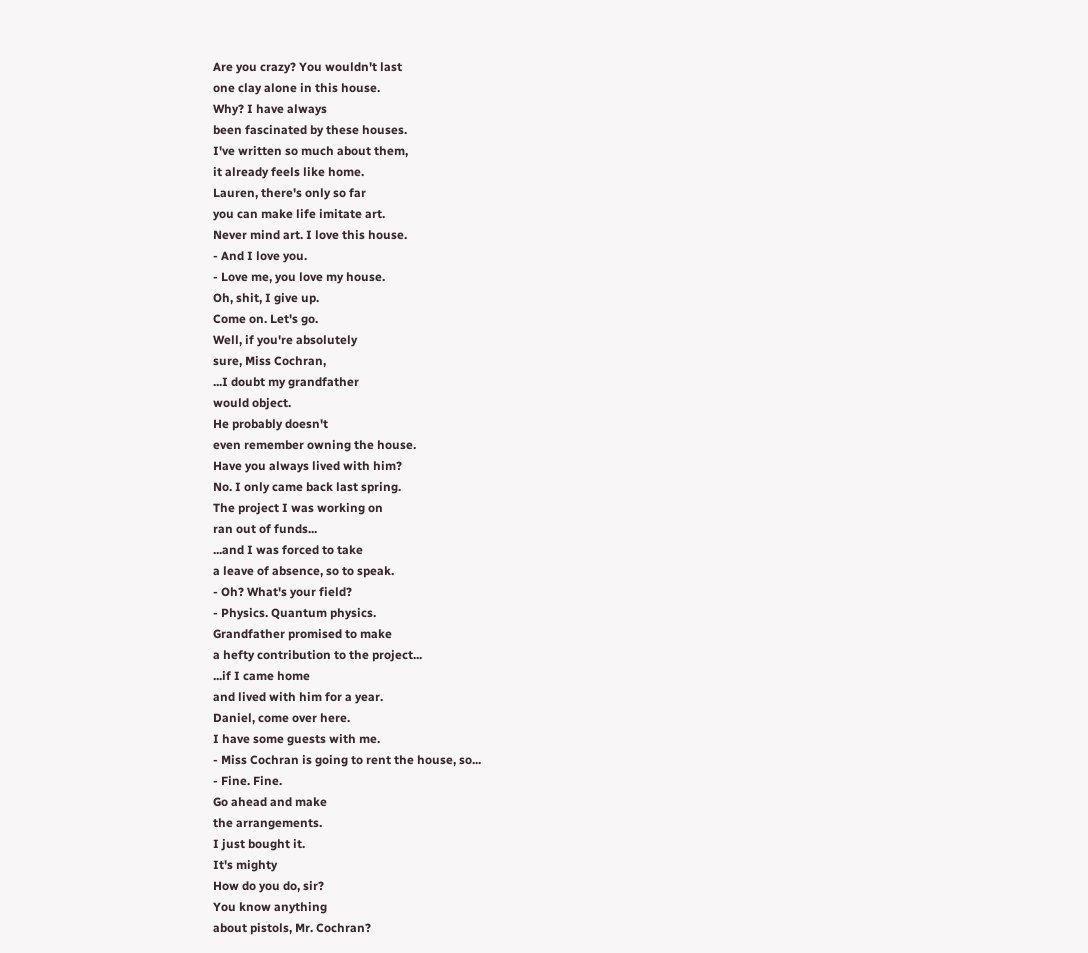Are you crazy? You wouldn't last
one clay alone in this house.
Why? I have always
been fascinated by these houses.
I've written so much about them,
it already feels like home.
Lauren, there's only so far
you can make life imitate art.
Never mind art. I love this house.
- And I love you.
- Love me, you love my house.
Oh, shit, I give up.
Come on. Let's go.
Well, if you're absolutely
sure, Miss Cochran,
...I doubt my grandfather
would object.
He probably doesn't
even remember owning the house.
Have you always lived with him?
No. I only came back last spring.
The project I was working on
ran out of funds...
...and I was forced to take
a leave of absence, so to speak.
- Oh? What's your field?
- Physics. Quantum physics.
Grandfather promised to make
a hefty contribution to the project...
...if I came home
and lived with him for a year.
Daniel, come over here.
I have some guests with me.
- Miss Cochran is going to rent the house, so...
- Fine. Fine.
Go ahead and make
the arrangements.
I just bought it.
It's mighty
How do you do, sir?
You know anything
about pistols, Mr. Cochran?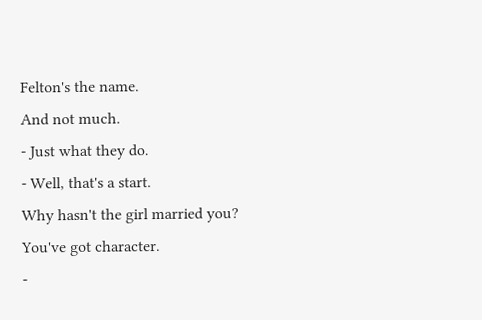Felton's the name.
And not much.
- Just what they do.
- Well, that's a start.
Why hasn't the girl married you?
You've got character.
-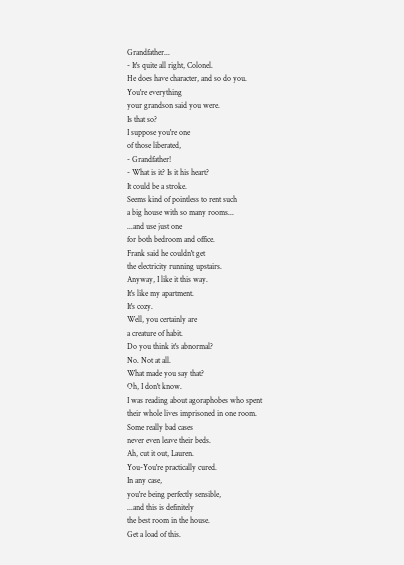Grandfather...
- It's quite all right, Colonel.
He does have character, and so do you.
You're everything
your grandson said you were.
Is that so?
I suppose you're one
of those liberated,
- Grandfather!
- What is it? Is it his heart?
It could be a stroke.
Seems kind of pointless to rent such
a big house with so many rooms...
...and use just one
for both bedroom and office.
Frank said he couldn't get
the electricity running upstairs.
Anyway, I like it this way.
It's like my apartment.
It's cozy.
Well, you certainly are
a creature of habit.
Do you think it's abnormal?
No. Not at all.
What made you say that?
Oh, I don't know.
I was reading about agoraphobes who spent
their whole lives imprisoned in one room.
Some really bad cases
never even leave their beds.
Ah, cut it out, Lauren.
You-You're practically cured.
In any case,
you're being perfectly sensible,
...and this is definitely
the best room in the house.
Get a load of this.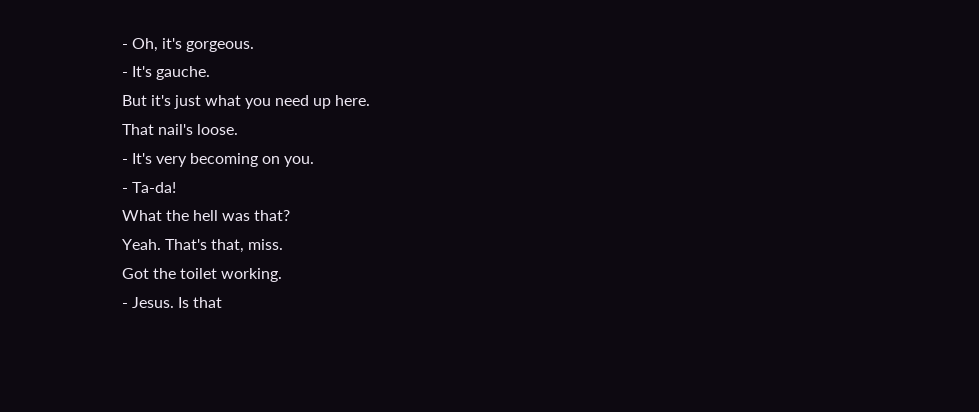- Oh, it's gorgeous.
- It's gauche.
But it's just what you need up here.
That nail's loose.
- It's very becoming on you.
- Ta-da!
What the hell was that?
Yeah. That's that, miss.
Got the toilet working.
- Jesus. Is that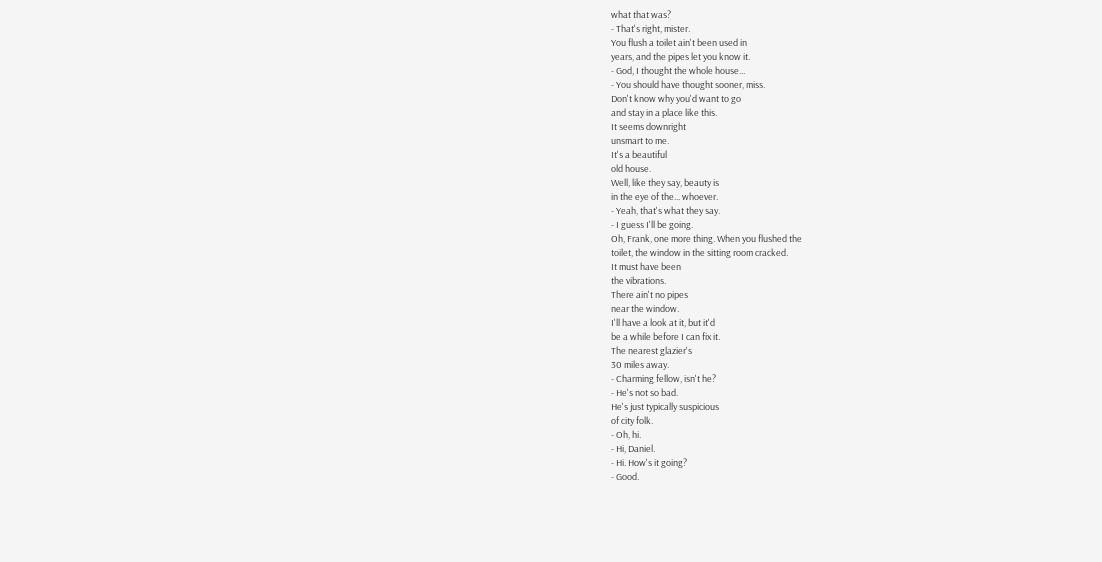what that was?
- That's right, mister.
You flush a toilet ain't been used in
years, and the pipes let you know it.
- God, I thought the whole house...
- You should have thought sooner, miss.
Don't know why you'd want to go
and stay in a place like this.
It seems downright
unsmart to me.
It's a beautiful
old house.
Well, like they say, beauty is
in the eye of the... whoever.
- Yeah, that's what they say.
- I guess I'll be going.
Oh, Frank, one more thing. When you flushed the
toilet, the window in the sitting room cracked.
It must have been
the vibrations.
There ain't no pipes
near the window.
I'll have a look at it, but it'd
be a while before I can fix it.
The nearest glazier's
30 miles away.
- Charming fellow, isn't he?
- He's not so bad.
He's just typically suspicious
of city folk.
- Oh, hi.
- Hi, Daniel.
- Hi. How's it going?
- Good.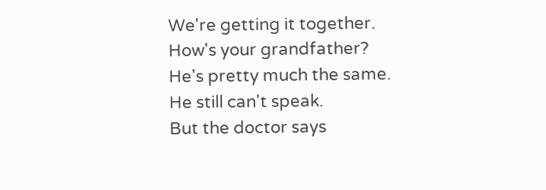We're getting it together.
How's your grandfather?
He's pretty much the same.
He still can't speak.
But the doctor says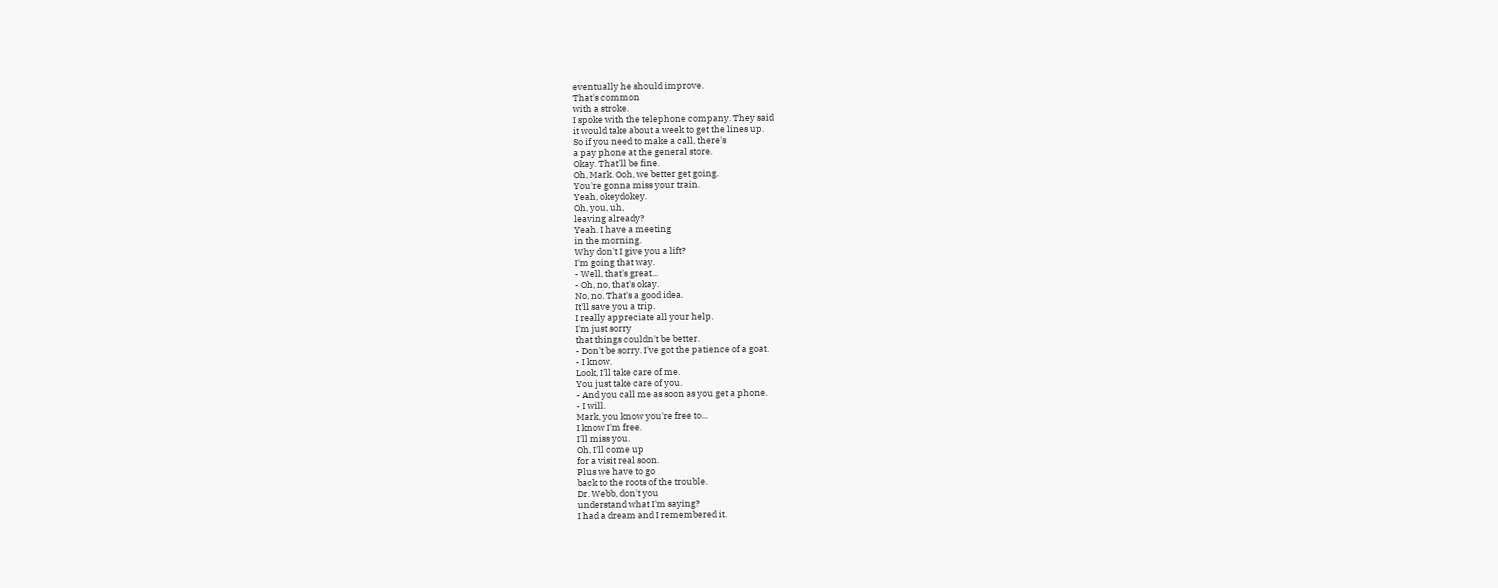eventually he should improve.
That's common
with a stroke.
I spoke with the telephone company. They said
it would take about a week to get the lines up.
So if you need to make a call, there's
a pay phone at the general store.
Okay. That'll be fine.
Oh, Mark. Ooh, we better get going.
You're gonna miss your train.
Yeah, okeydokey.
Oh, you, uh,
leaving already?
Yeah. I have a meeting
in the morning.
Why don't I give you a lift?
I'm going that way.
- Well, that's great...
- Oh, no, that's okay.
No, no. That's a good idea.
It'll save you a trip.
I really appreciate all your help.
I'm just sorry
that things couldn't be better.
- Don't be sorry. I've got the patience of a goat.
- I know.
Look, I'll take care of me.
You just take care of you.
- And you call me as soon as you get a phone.
- I will.
Mark, you know you're free to...
I know I'm free.
I'll miss you.
Oh, I'll come up
for a visit real soon.
Plus we have to go
back to the roots of the trouble.
Dr. Webb, don't you
understand what I'm saying?
I had a dream and I remembered it.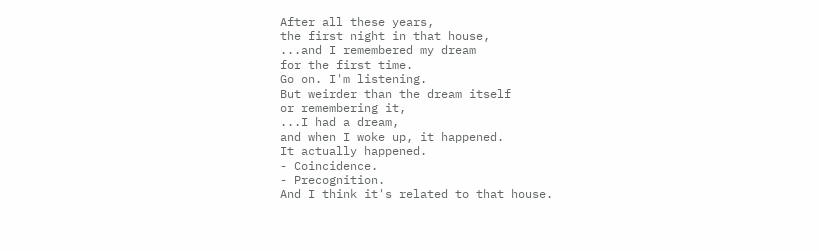After all these years,
the first night in that house,
...and I remembered my dream
for the first time.
Go on. I'm listening.
But weirder than the dream itself
or remembering it,
...I had a dream,
and when I woke up, it happened.
It actually happened.
- Coincidence.
- Precognition.
And I think it's related to that house.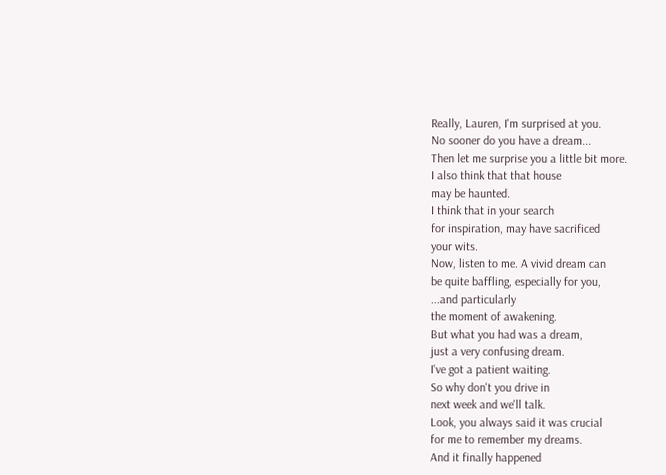Really, Lauren, I'm surprised at you.
No sooner do you have a dream...
Then let me surprise you a little bit more.
I also think that that house
may be haunted.
I think that in your search
for inspiration, may have sacrificed
your wits.
Now, listen to me. A vivid dream can
be quite baffling, especially for you,
...and particularly
the moment of awakening.
But what you had was a dream,
just a very confusing dream.
I've got a patient waiting.
So why don't you drive in
next week and we'll talk.
Look, you always said it was crucial
for me to remember my dreams.
And it finally happened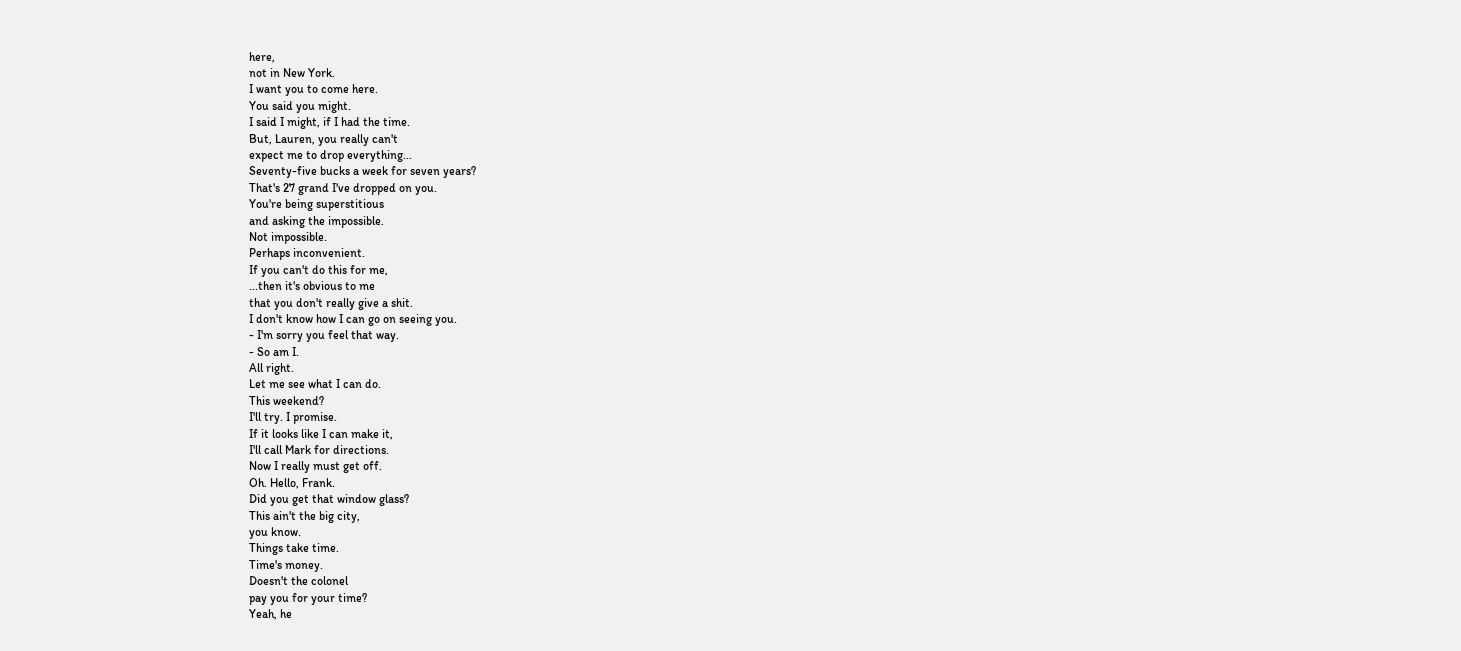here,
not in New York.
I want you to come here.
You said you might.
I said I might, if I had the time.
But, Lauren, you really can't
expect me to drop everything...
Seventy-five bucks a week for seven years?
That's 27 grand I've dropped on you.
You're being superstitious
and asking the impossible.
Not impossible.
Perhaps inconvenient.
If you can't do this for me,
...then it's obvious to me
that you don't really give a shit.
I don't know how I can go on seeing you.
- I'm sorry you feel that way.
- So am I.
All right.
Let me see what I can do.
This weekend?
I'll try. I promise.
If it looks like I can make it,
I'll call Mark for directions.
Now I really must get off.
Oh. Hello, Frank.
Did you get that window glass?
This ain't the big city,
you know.
Things take time.
Time's money.
Doesn't the colonel
pay you for your time?
Yeah, he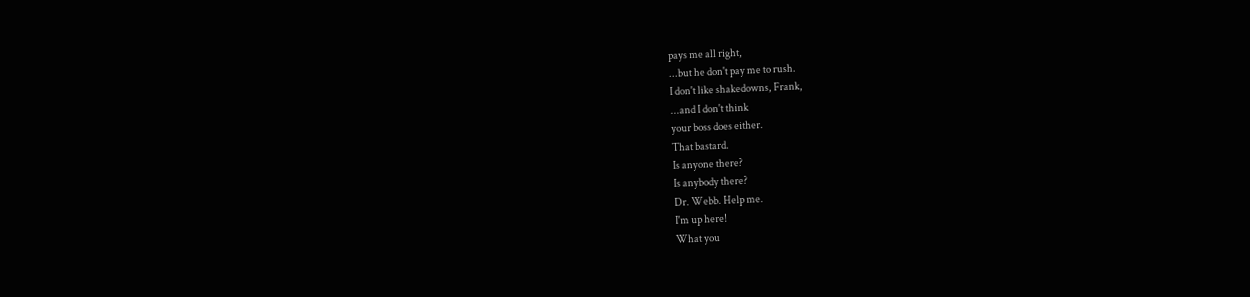pays me all right,
...but he don't pay me to rush.
I don't like shakedowns, Frank,
...and I don't think
your boss does either.
That bastard.
Is anyone there?
Is anybody there?
Dr. Webb. Help me.
I'm up here!
What you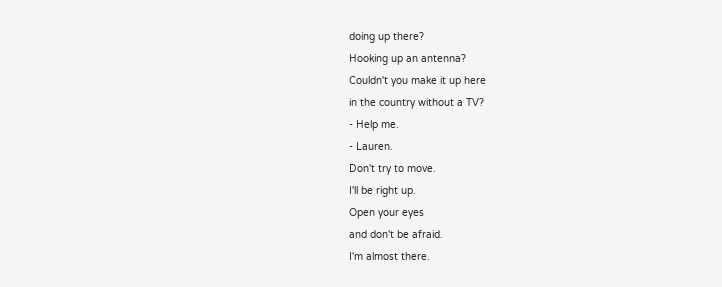doing up there?
Hooking up an antenna?
Couldn't you make it up here
in the country without a TV?
- Help me.
- Lauren.
Don't try to move.
I'll be right up.
Open your eyes
and don't be afraid.
I'm almost there.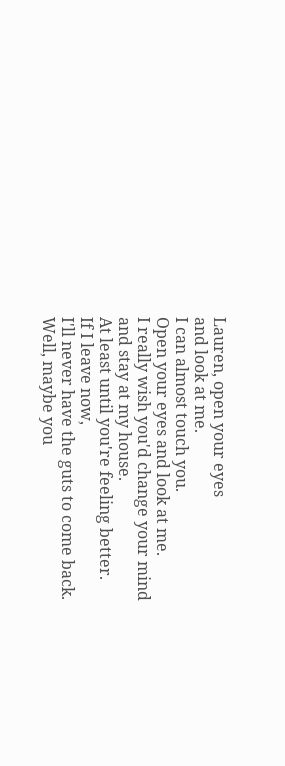Lauren, open your eyes
and look at me.
I can almost touch you.
Open your eyes and look at me.
I really wish you'd change your mind
and stay at my house.
At least until you're feeling better.
If I leave now,
I'll never have the guts to come back.
Well, maybe you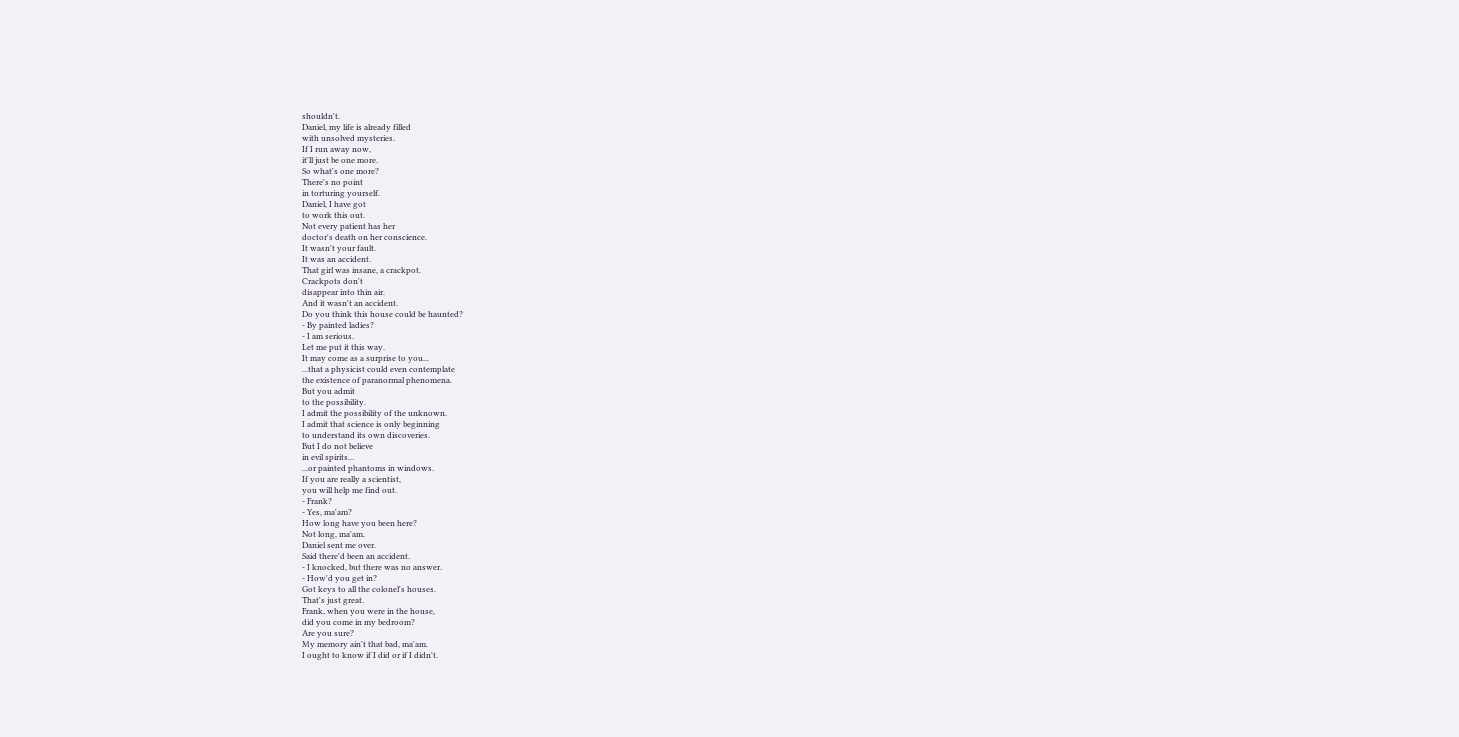shouldn't.
Daniel, my life is already filled
with unsolved mysteries.
If I run away now,
it'll just be one more.
So what's one more?
There's no point
in torturing yourself.
Daniel, I have got
to work this out.
Not every patient has her
doctor's death on her conscience.
It wasn't your fault.
It was an accident.
That girl was insane, a crackpot.
Crackpots don't
disappear into thin air.
And it wasn't an accident.
Do you think this house could be haunted?
- By painted ladies?
- I am serious.
Let me put it this way.
It may come as a surprise to you...
...that a physicist could even contemplate
the existence of paranormal phenomena.
But you admit
to the possibility.
I admit the possibility of the unknown.
I admit that science is only beginning
to understand its own discoveries.
But I do not believe
in evil spirits...
...or painted phantoms in windows.
If you are really a scientist,
you will help me find out.
- Frank?
- Yes, ma'am?
How long have you been here?
Not long, ma'am.
Daniel sent me over.
Said there'd been an accident.
- I knocked, but there was no answer.
- How'd you get in?
Got keys to all the colonel's houses.
That's just great.
Frank, when you were in the house,
did you come in my bedroom?
Are you sure?
My memory ain't that bad, ma'am.
I ought to know if I did or if I didn't.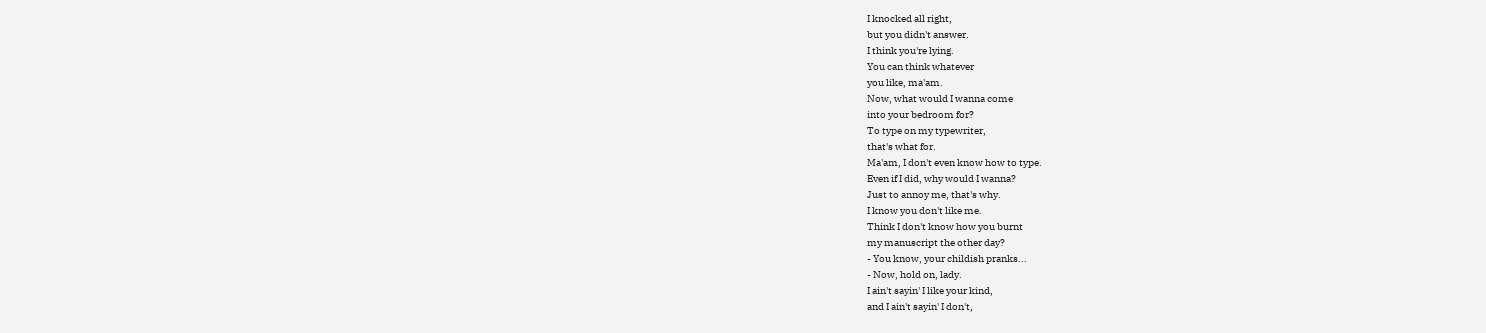I knocked all right,
but you didn't answer.
I think you're lying.
You can think whatever
you like, ma'am.
Now, what would I wanna come
into your bedroom for?
To type on my typewriter,
that's what for.
Ma'am, I don't even know how to type.
Even if I did, why would I wanna?
Just to annoy me, that's why.
I know you don't like me.
Think I don't know how you burnt
my manuscript the other day?
- You know, your childish pranks...
- Now, hold on, lady.
I ain't sayin' I like your kind,
and I ain't sayin' I don't,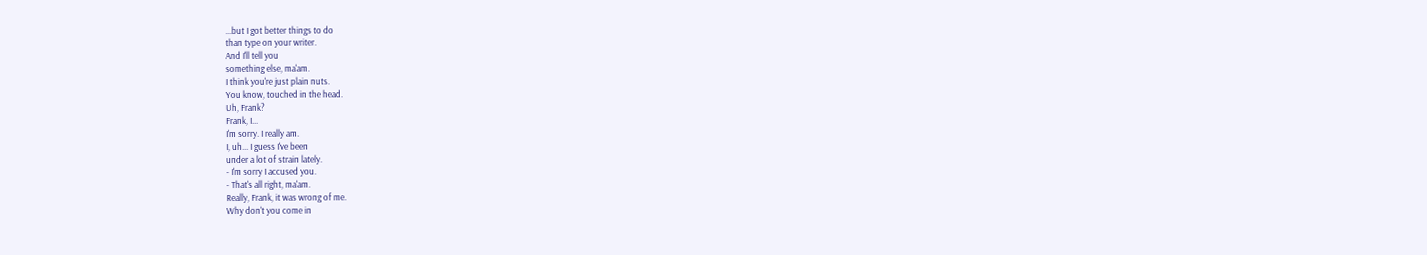...but I got better things to do
than type on your writer.
And I'll tell you
something else, ma'am.
I think you're just plain nuts.
You know, touched in the head.
Uh, Frank?
Frank, I...
I'm sorry. I really am.
I, uh... I guess I've been
under a lot of strain lately.
- I'm sorry I accused you.
- That's all right, ma'am.
Really, Frank, it was wrong of me.
Why don't you come in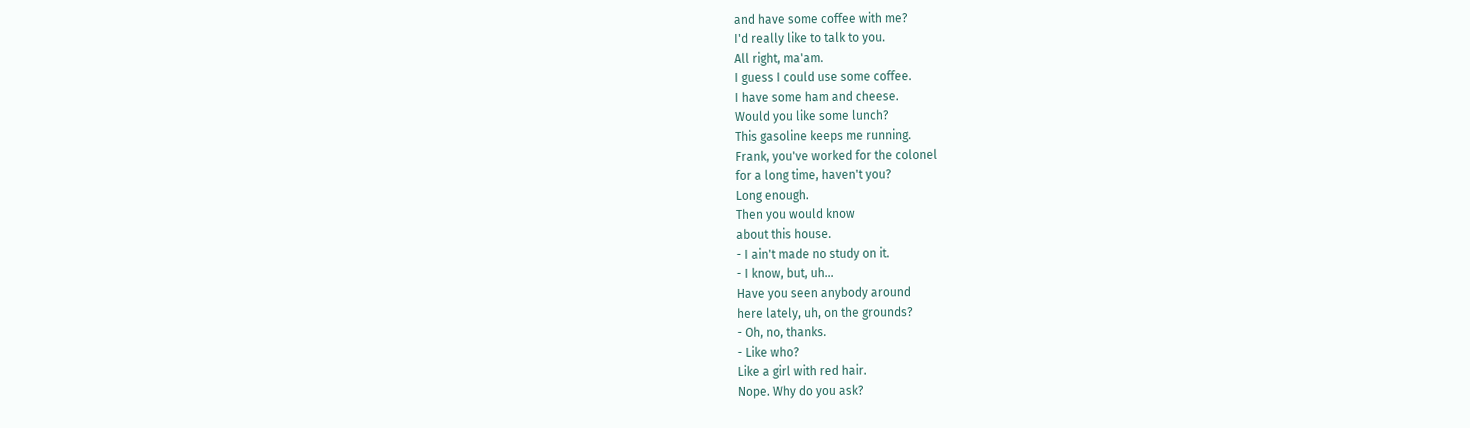and have some coffee with me?
I'd really like to talk to you.
All right, ma'am.
I guess I could use some coffee.
I have some ham and cheese.
Would you like some lunch?
This gasoline keeps me running.
Frank, you've worked for the colonel
for a long time, haven't you?
Long enough.
Then you would know
about this house.
- I ain't made no study on it.
- I know, but, uh...
Have you seen anybody around
here lately, uh, on the grounds?
- Oh, no, thanks.
- Like who?
Like a girl with red hair.
Nope. Why do you ask?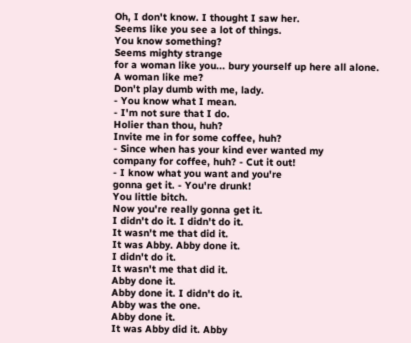Oh, I don't know. I thought I saw her.
Seems like you see a lot of things.
You know something?
Seems mighty strange
for a woman like you... bury yourself up here all alone.
A woman like me?
Don't play dumb with me, lady.
- You know what I mean.
- I'm not sure that I do.
Holier than thou, huh?
Invite me in for some coffee, huh?
- Since when has your kind ever wanted my
company for coffee, huh? - Cut it out!
- I know what you want and you're
gonna get it. - You're drunk!
You little bitch.
Now you're really gonna get it.
I didn't do it. I didn't do it.
It wasn't me that did it.
It was Abby. Abby done it.
I didn't do it.
It wasn't me that did it.
Abby done it.
Abby done it. I didn't do it.
Abby was the one.
Abby done it.
It was Abby did it. Abby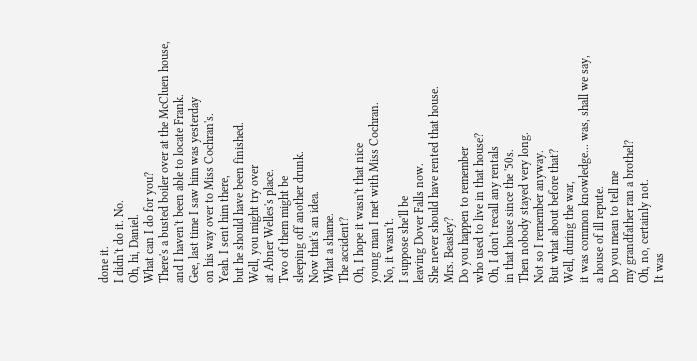done it.
I didn't do it. No.
Oh, hi, Daniel.
What can I do for you?
There's a busted boiler over at the McCluen house,
and I haven't been able to locate Frank.
Gee, last time I saw him was yesterday
on his way over to Miss Cochran's.
Yeah. I sent him there,
but he should have been finished.
Well, you might try over
at Abner Welles's place.
Two of them might be
sleeping off another drunk.
Now that's an idea.
What a shame.
The accident?
Oh, I hope it wasn't that nice
young man I met with Miss Cochran.
No, it wasn't.
I suppose she'll be
leaving Dover Falls now.
She never should have rented that house.
Mrs. Beasley?
Do you happen to remember
who used to live in that house?
Oh, I don't recall any rentals
in that house since the '50s.
Then nobody stayed very long.
Not so I remember anyway.
But what about before that?
Well, during the war,
it was common knowledge... was, shall we say,
a house of ill repute.
Do you mean to tell me
my grandfather ran a brothel?
Oh, no, certainly not.
It was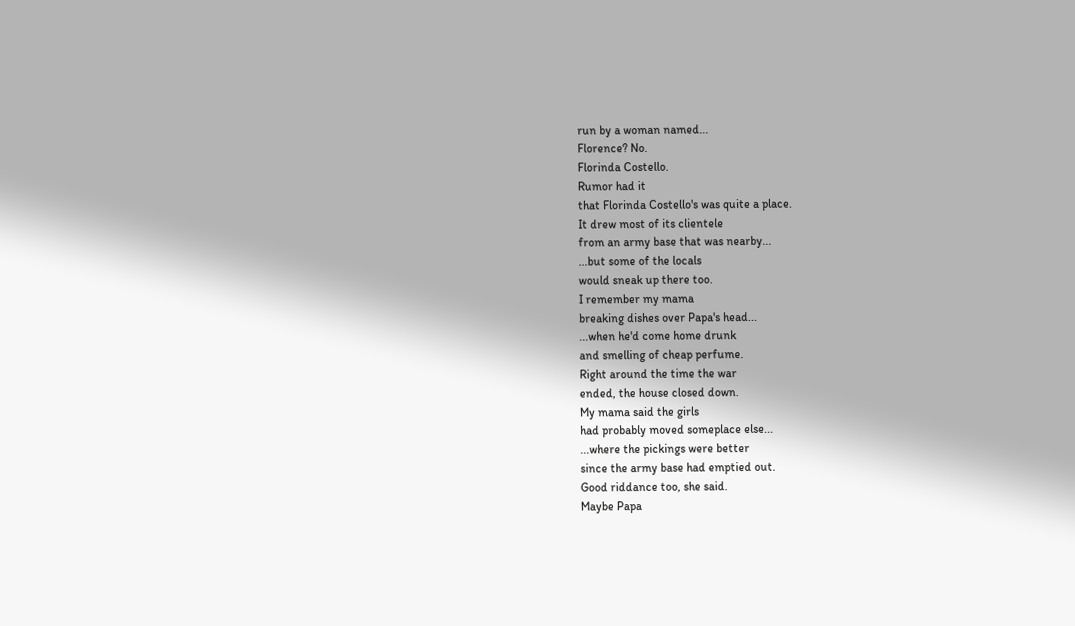run by a woman named...
Florence? No.
Florinda Costello.
Rumor had it
that Florinda Costello's was quite a place.
It drew most of its clientele
from an army base that was nearby...
...but some of the locals
would sneak up there too.
I remember my mama
breaking dishes over Papa's head...
...when he'd come home drunk
and smelling of cheap perfume.
Right around the time the war
ended, the house closed down.
My mama said the girls
had probably moved someplace else...
...where the pickings were better
since the army base had emptied out.
Good riddance too, she said.
Maybe Papa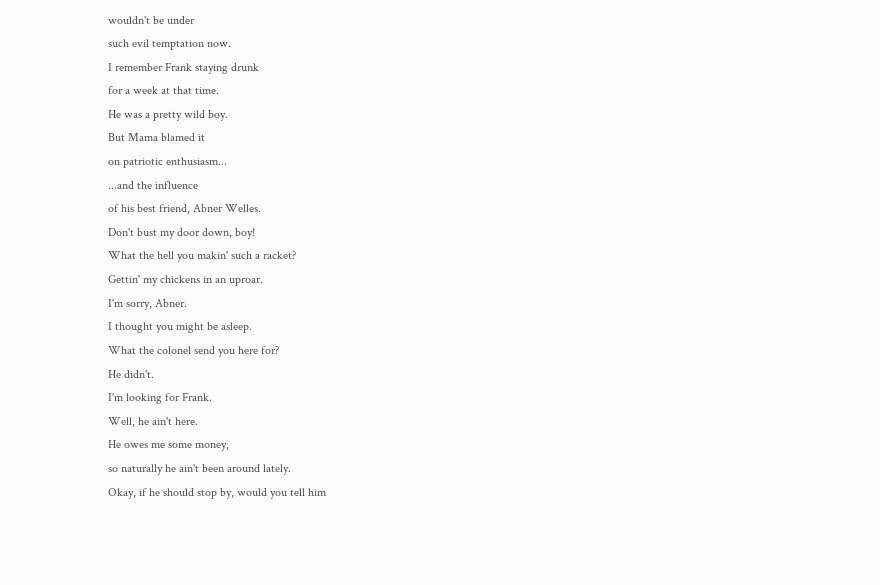wouldn't be under
such evil temptation now.
I remember Frank staying drunk
for a week at that time.
He was a pretty wild boy.
But Mama blamed it
on patriotic enthusiasm...
...and the influence
of his best friend, Abner Welles.
Don't bust my door down, boy!
What the hell you makin' such a racket?
Gettin' my chickens in an uproar.
I'm sorry, Abner.
I thought you might be asleep.
What the colonel send you here for?
He didn't.
I'm looking for Frank.
Well, he ain't here.
He owes me some money,
so naturally he ain't been around lately.
Okay, if he should stop by, would you tell him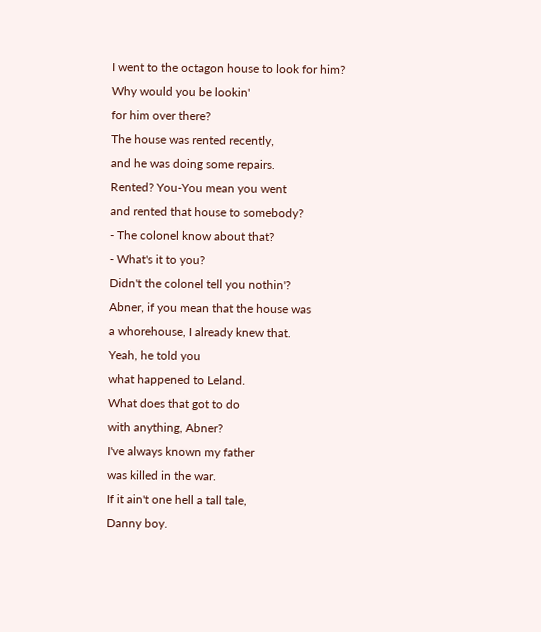I went to the octagon house to look for him?
Why would you be lookin'
for him over there?
The house was rented recently,
and he was doing some repairs.
Rented? You-You mean you went
and rented that house to somebody?
- The colonel know about that?
- What's it to you?
Didn't the colonel tell you nothin'?
Abner, if you mean that the house was
a whorehouse, I already knew that.
Yeah, he told you
what happened to Leland.
What does that got to do
with anything, Abner?
I've always known my father
was killed in the war.
If it ain't one hell a tall tale,
Danny boy.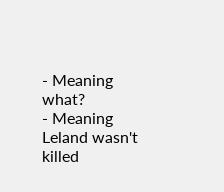- Meaning what?
- Meaning Leland wasn't killed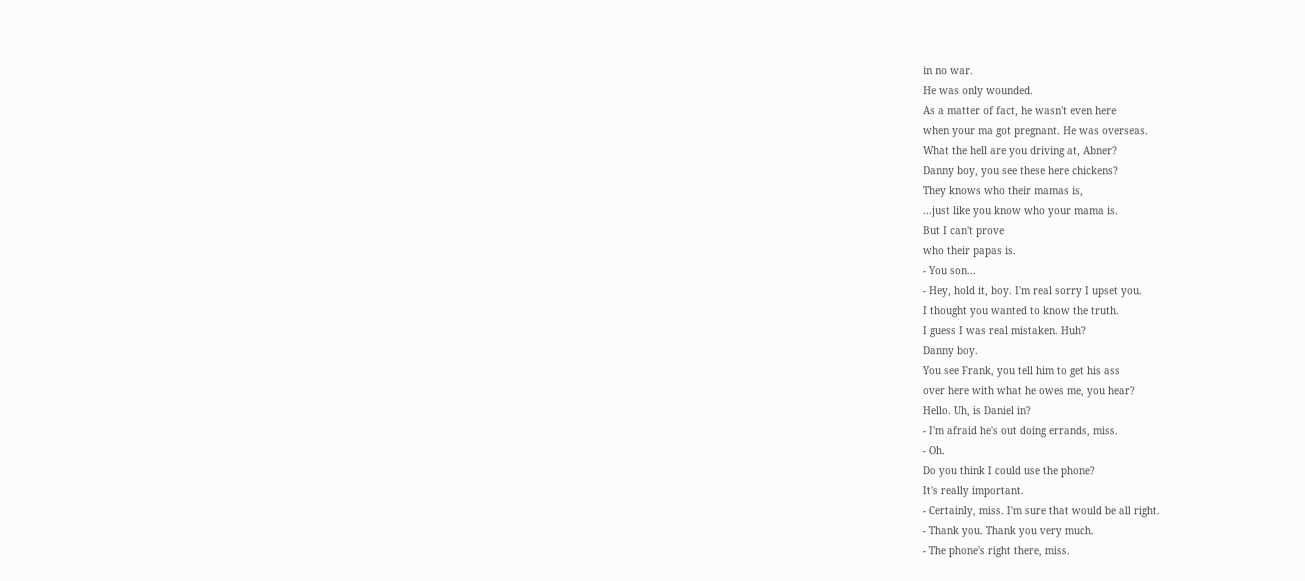in no war.
He was only wounded.
As a matter of fact, he wasn't even here
when your ma got pregnant. He was overseas.
What the hell are you driving at, Abner?
Danny boy, you see these here chickens?
They knows who their mamas is,
...just like you know who your mama is.
But I can't prove
who their papas is.
- You son...
- Hey, hold it, boy. I'm real sorry I upset you.
I thought you wanted to know the truth.
I guess I was real mistaken. Huh?
Danny boy.
You see Frank, you tell him to get his ass
over here with what he owes me, you hear?
Hello. Uh, is Daniel in?
- I'm afraid he's out doing errands, miss.
- Oh.
Do you think I could use the phone?
It's really important.
- Certainly, miss. I'm sure that would be all right.
- Thank you. Thank you very much.
- The phone's right there, miss.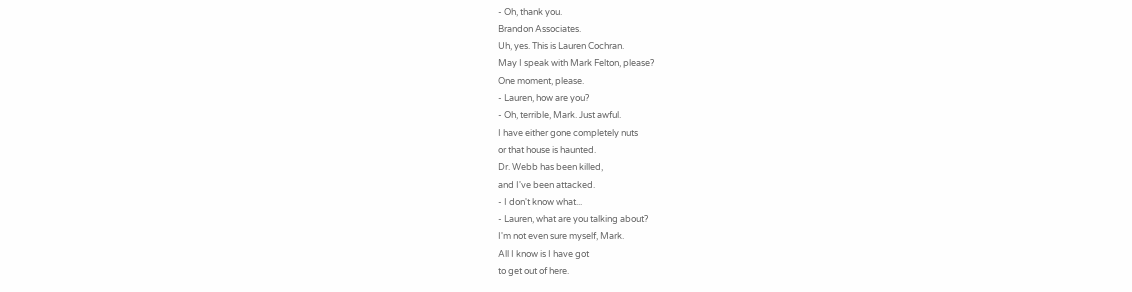- Oh, thank you.
Brandon Associates.
Uh, yes. This is Lauren Cochran.
May I speak with Mark Felton, please?
One moment, please.
- Lauren, how are you?
- Oh, terrible, Mark. Just awful.
I have either gone completely nuts
or that house is haunted.
Dr. Webb has been killed,
and I've been attacked.
- I don't know what...
- Lauren, what are you talking about?
I'm not even sure myself, Mark.
All I know is I have got
to get out of here.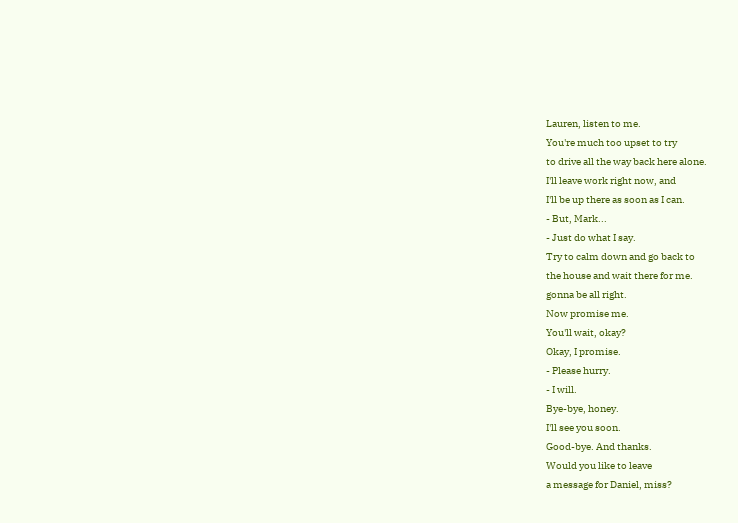Lauren, listen to me.
You're much too upset to try
to drive all the way back here alone.
I'll leave work right now, and
I'll be up there as soon as I can.
- But, Mark...
- Just do what I say.
Try to calm down and go back to
the house and wait there for me.
gonna be all right.
Now promise me.
You'll wait, okay?
Okay, I promise.
- Please hurry.
- I will.
Bye-bye, honey.
I'll see you soon.
Good-bye. And thanks.
Would you like to leave
a message for Daniel, miss?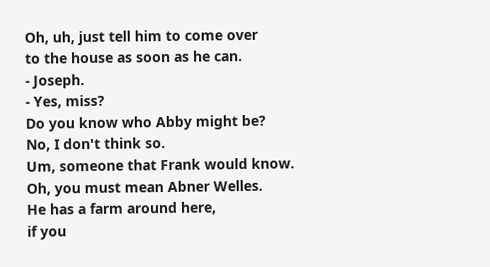Oh, uh, just tell him to come over
to the house as soon as he can.
- Joseph.
- Yes, miss?
Do you know who Abby might be?
No, I don't think so.
Um, someone that Frank would know.
Oh, you must mean Abner Welles.
He has a farm around here,
if you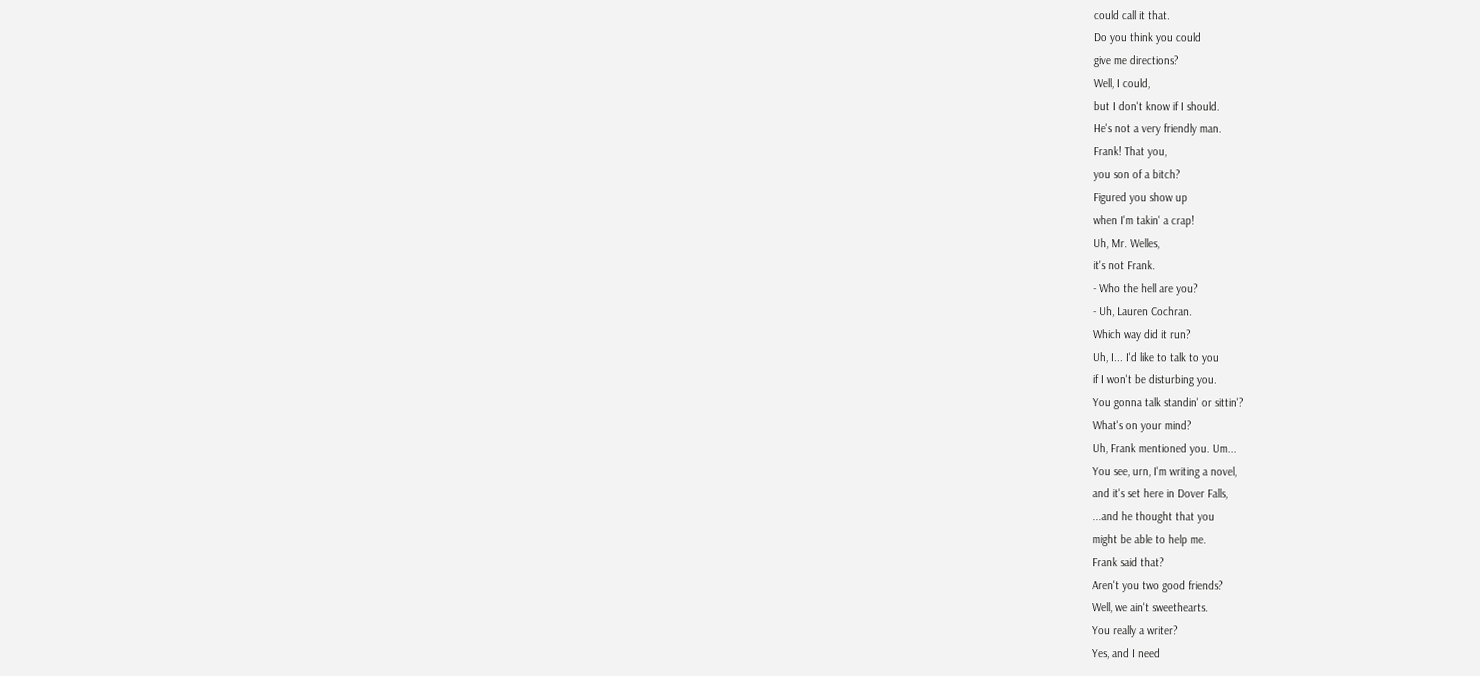could call it that.
Do you think you could
give me directions?
Well, I could,
but I don't know if I should.
He's not a very friendly man.
Frank! That you,
you son of a bitch?
Figured you show up
when I'm takin' a crap!
Uh, Mr. Welles,
it's not Frank.
- Who the hell are you?
- Uh, Lauren Cochran.
Which way did it run?
Uh, I... I'd like to talk to you
if I won't be disturbing you.
You gonna talk standin' or sittin'?
What's on your mind?
Uh, Frank mentioned you. Um...
You see, urn, I'm writing a novel,
and it's set here in Dover Falls,
...and he thought that you
might be able to help me.
Frank said that?
Aren't you two good friends?
Well, we ain't sweethearts.
You really a writer?
Yes, and I need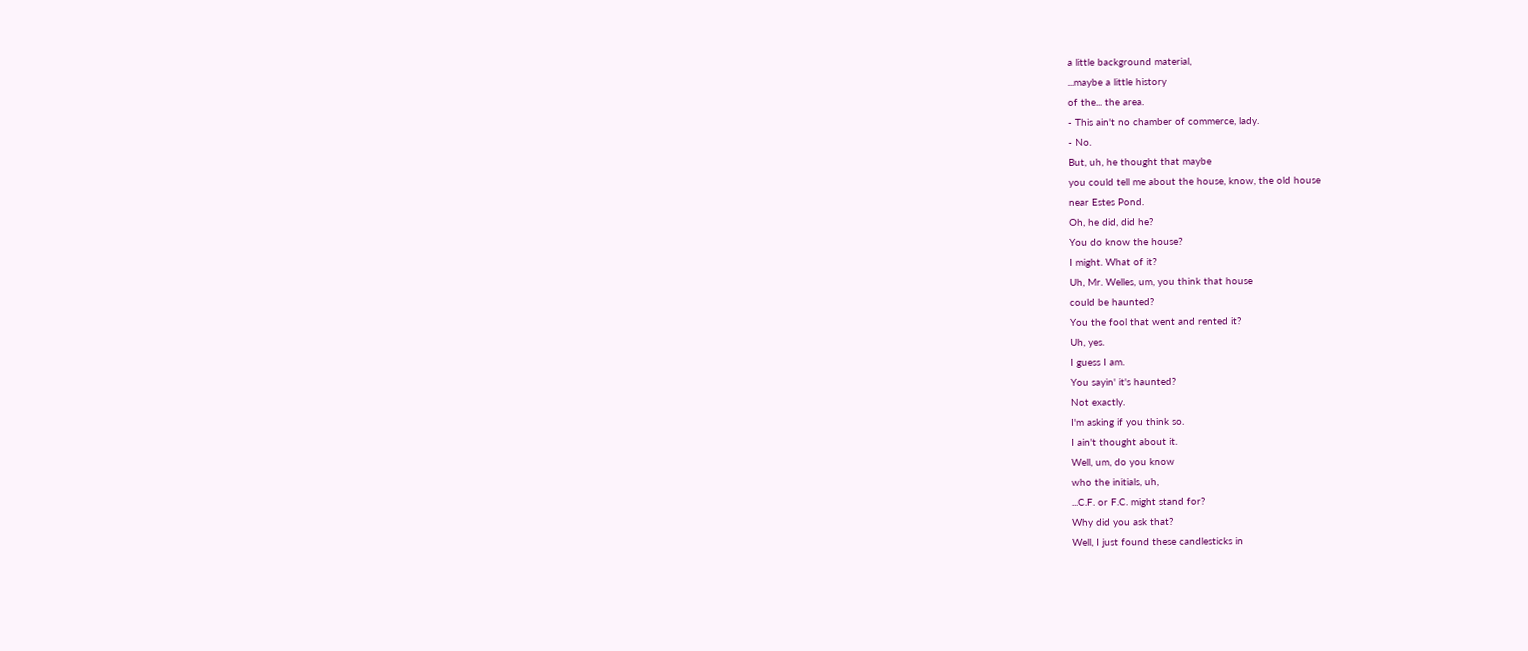a little background material,
...maybe a little history
of the... the area.
- This ain't no chamber of commerce, lady.
- No.
But, uh, he thought that maybe
you could tell me about the house, know, the old house
near Estes Pond.
Oh, he did, did he?
You do know the house?
I might. What of it?
Uh, Mr. Welles, um, you think that house
could be haunted?
You the fool that went and rented it?
Uh, yes.
I guess I am.
You sayin' it's haunted?
Not exactly.
I'm asking if you think so.
I ain't thought about it.
Well, um, do you know
who the initials, uh,
...C.F. or F.C. might stand for?
Why did you ask that?
Well, I just found these candlesticks in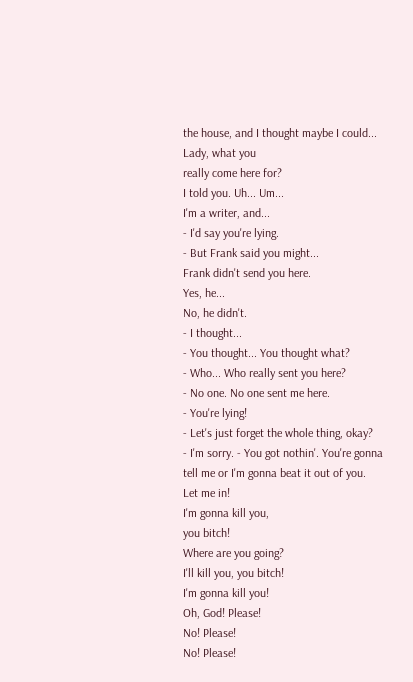the house, and I thought maybe I could...
Lady, what you
really come here for?
I told you. Uh... Um...
I'm a writer, and...
- I'd say you're lying.
- But Frank said you might...
Frank didn't send you here.
Yes, he...
No, he didn't.
- I thought...
- You thought... You thought what?
- Who... Who really sent you here?
- No one. No one sent me here.
- You're lying!
- Let's just forget the whole thing, okay?
- I'm sorry. - You got nothin'. You're gonna
tell me or I'm gonna beat it out of you.
Let me in!
I'm gonna kill you,
you bitch!
Where are you going?
I'll kill you, you bitch!
I'm gonna kill you!
Oh, God! Please!
No! Please!
No! Please!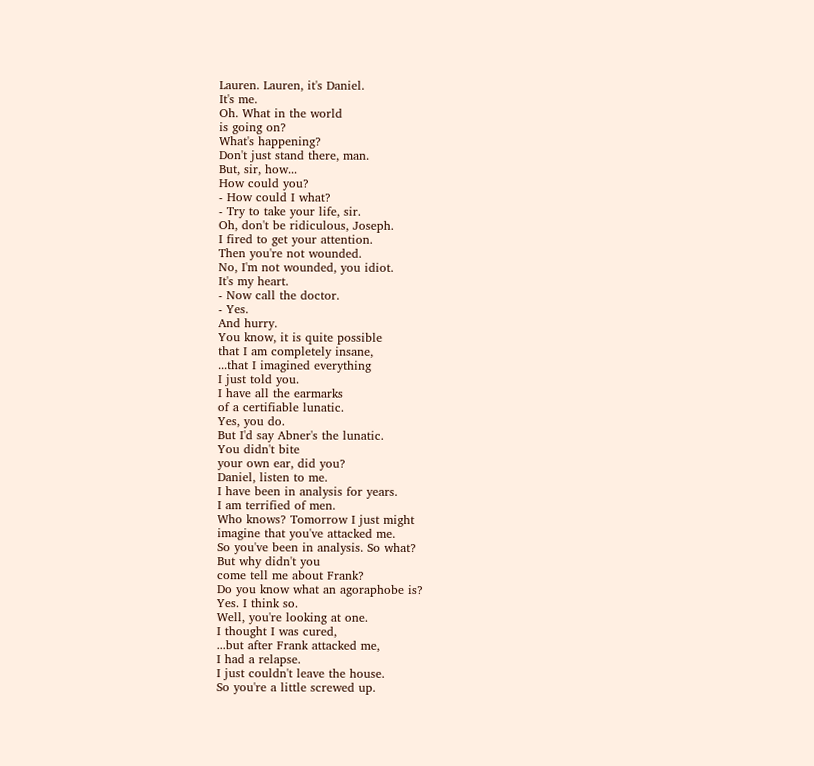Lauren. Lauren, it's Daniel.
It's me.
Oh. What in the world
is going on?
What's happening?
Don't just stand there, man.
But, sir, how...
How could you?
- How could I what?
- Try to take your life, sir.
Oh, don't be ridiculous, Joseph.
I fired to get your attention.
Then you're not wounded.
No, I'm not wounded, you idiot.
It's my heart.
- Now call the doctor.
- Yes.
And hurry.
You know, it is quite possible
that I am completely insane,
...that I imagined everything
I just told you.
I have all the earmarks
of a certifiable lunatic.
Yes, you do.
But I'd say Abner's the lunatic.
You didn't bite
your own ear, did you?
Daniel, listen to me.
I have been in analysis for years.
I am terrified of men.
Who knows? Tomorrow I just might
imagine that you've attacked me.
So you've been in analysis. So what?
But why didn't you
come tell me about Frank?
Do you know what an agoraphobe is?
Yes. I think so.
Well, you're looking at one.
I thought I was cured,
...but after Frank attacked me,
I had a relapse.
I just couldn't leave the house.
So you're a little screwed up.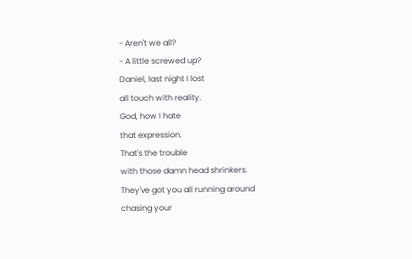- Aren't we all?
- A little screwed up?
Daniel, last night I lost
all touch with reality.
God, how I hate
that expression.
That's the trouble
with those damn head shrinkers.
They've got you all running around
chasing your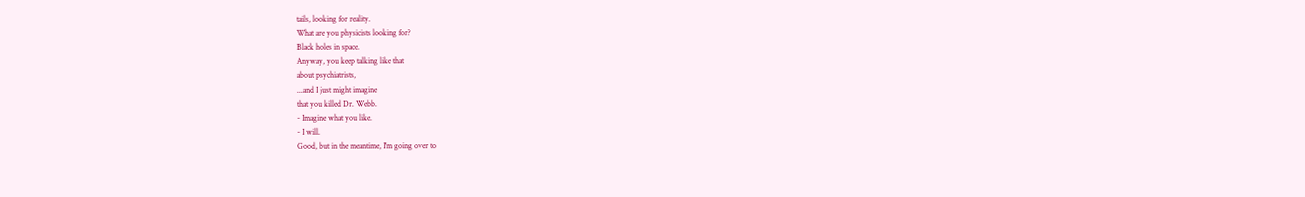tails, looking for reality.
What are you physicists looking for?
Black holes in space.
Anyway, you keep talking like that
about psychiatrists,
...and I just might imagine
that you killed Dr. Webb.
- Imagine what you like.
- I will.
Good, but in the meantime, I'm going over to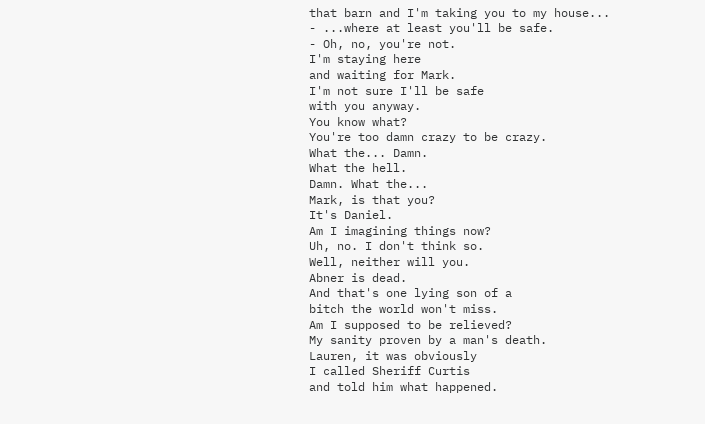that barn and I'm taking you to my house...
- ...where at least you'll be safe.
- Oh, no, you're not.
I'm staying here
and waiting for Mark.
I'm not sure I'll be safe
with you anyway.
You know what?
You're too damn crazy to be crazy.
What the... Damn.
What the hell.
Damn. What the...
Mark, is that you?
It's Daniel.
Am I imagining things now?
Uh, no. I don't think so.
Well, neither will you.
Abner is dead.
And that's one lying son of a
bitch the world won't miss.
Am I supposed to be relieved?
My sanity proven by a man's death.
Lauren, it was obviously
I called Sheriff Curtis
and told him what happened.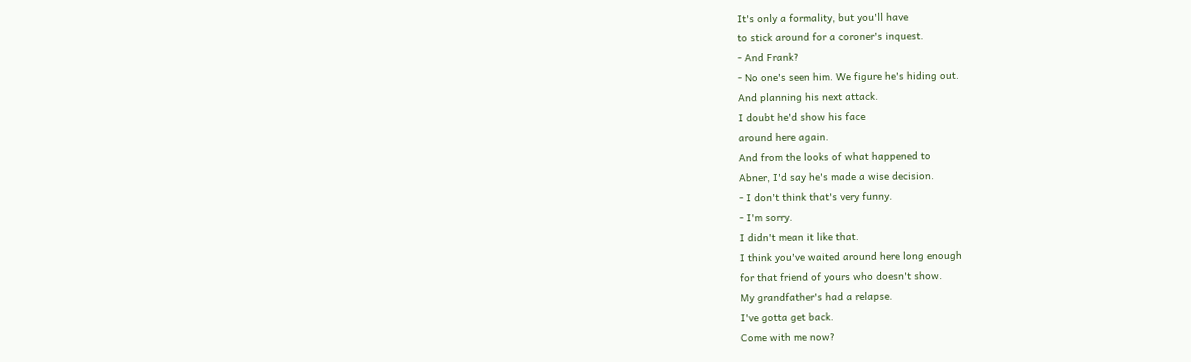It's only a formality, but you'll have
to stick around for a coroner's inquest.
- And Frank?
- No one's seen him. We figure he's hiding out.
And planning his next attack.
I doubt he'd show his face
around here again.
And from the looks of what happened to
Abner, I'd say he's made a wise decision.
- I don't think that's very funny.
- I'm sorry.
I didn't mean it like that.
I think you've waited around here long enough
for that friend of yours who doesn't show.
My grandfather's had a relapse.
I've gotta get back.
Come with me now?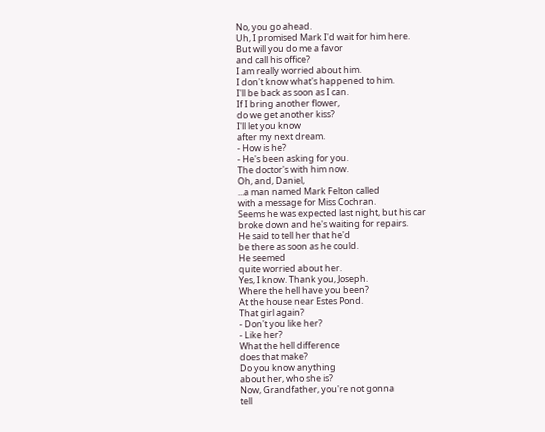No, you go ahead.
Uh, I promised Mark I'd wait for him here.
But will you do me a favor
and call his office?
I am really worried about him.
I don't know what's happened to him.
I'll be back as soon as I can.
If I bring another flower,
do we get another kiss?
I'll let you know
after my next dream.
- How is he?
- He's been asking for you.
The doctor's with him now.
Oh, and, Daniel,
...a man named Mark Felton called
with a message for Miss Cochran.
Seems he was expected last night, but his car
broke down and he's waiting for repairs.
He said to tell her that he'd
be there as soon as he could.
He seemed
quite worried about her.
Yes, I know. Thank you, Joseph.
Where the hell have you been?
At the house near Estes Pond.
That girl again?
- Don't you like her?
- Like her?
What the hell difference
does that make?
Do you know anything
about her, who she is?
Now, Grandfather, you're not gonna
tell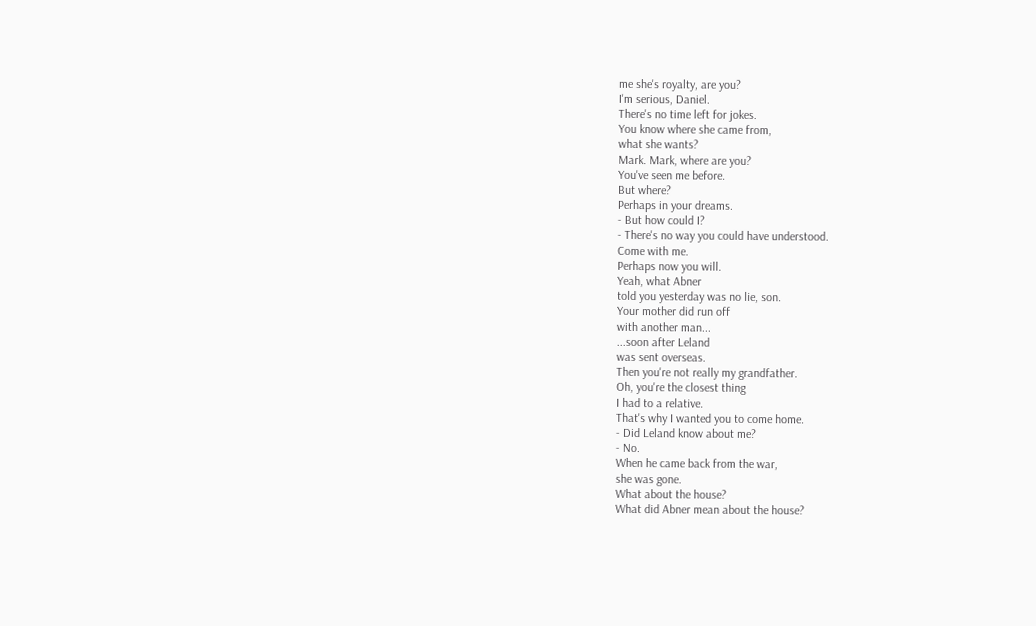me she's royalty, are you?
I'm serious, Daniel.
There's no time left for jokes.
You know where she came from,
what she wants?
Mark. Mark, where are you?
You've seen me before.
But where?
Perhaps in your dreams.
- But how could I?
- There's no way you could have understood.
Come with me.
Perhaps now you will.
Yeah, what Abner
told you yesterday was no lie, son.
Your mother did run off
with another man...
...soon after Leland
was sent overseas.
Then you're not really my grandfather.
Oh, you're the closest thing
I had to a relative.
That's why I wanted you to come home.
- Did Leland know about me?
- No.
When he came back from the war,
she was gone.
What about the house?
What did Abner mean about the house?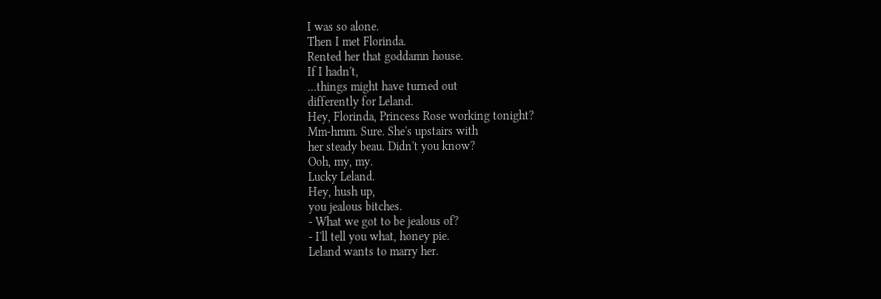I was so alone.
Then I met Florinda.
Rented her that goddamn house.
If I hadn't,
...things might have turned out
differently for Leland.
Hey, Florinda, Princess Rose working tonight?
Mm-hmm. Sure. She's upstairs with
her steady beau. Didn't you know?
Ooh, my, my.
Lucky Leland.
Hey, hush up,
you jealous bitches.
- What we got to be jealous of?
- I'll tell you what, honey pie.
Leland wants to marry her.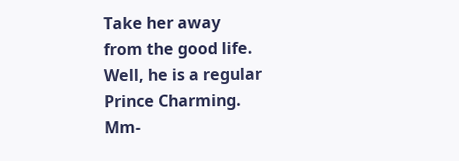Take her away
from the good life.
Well, he is a regular
Prince Charming.
Mm-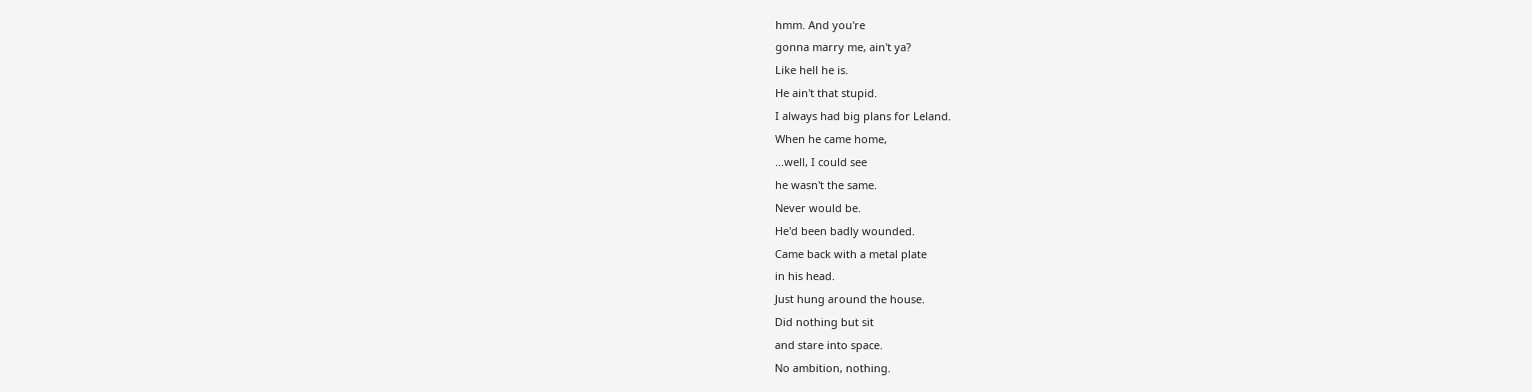hmm. And you're
gonna marry me, ain't ya?
Like hell he is.
He ain't that stupid.
I always had big plans for Leland.
When he came home,
...well, I could see
he wasn't the same.
Never would be.
He'd been badly wounded.
Came back with a metal plate
in his head.
Just hung around the house.
Did nothing but sit
and stare into space.
No ambition, nothing.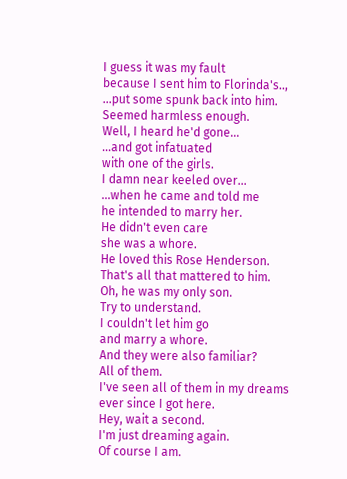I guess it was my fault
because I sent him to Florinda's..,
...put some spunk back into him.
Seemed harmless enough.
Well, I heard he'd gone...
...and got infatuated
with one of the girls.
I damn near keeled over...
...when he came and told me
he intended to marry her.
He didn't even care
she was a whore.
He loved this Rose Henderson.
That's all that mattered to him.
Oh, he was my only son.
Try to understand.
I couldn't let him go
and marry a whore.
And they were also familiar?
All of them.
I've seen all of them in my dreams
ever since I got here.
Hey, wait a second.
I'm just dreaming again.
Of course I am.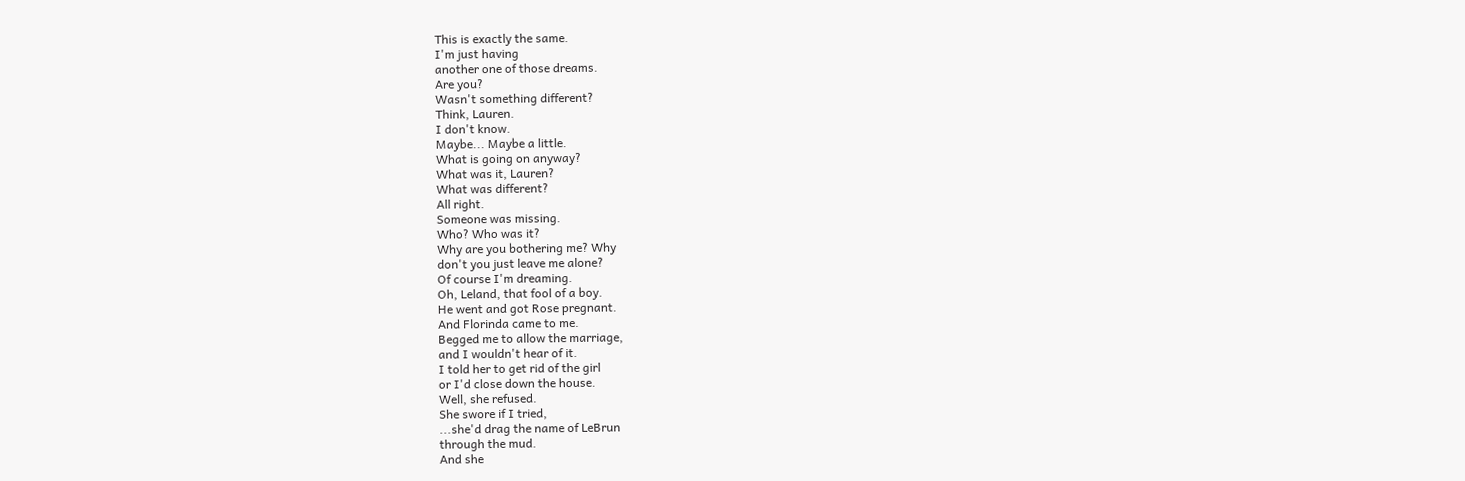This is exactly the same.
I'm just having
another one of those dreams.
Are you?
Wasn't something different?
Think, Lauren.
I don't know.
Maybe... Maybe a little.
What is going on anyway?
What was it, Lauren?
What was different?
All right.
Someone was missing.
Who? Who was it?
Why are you bothering me? Why
don't you just leave me alone?
Of course I'm dreaming.
Oh, Leland, that fool of a boy.
He went and got Rose pregnant.
And Florinda came to me.
Begged me to allow the marriage,
and I wouldn't hear of it.
I told her to get rid of the girl
or I'd close down the house.
Well, she refused.
She swore if I tried,
...she'd drag the name of LeBrun
through the mud.
And she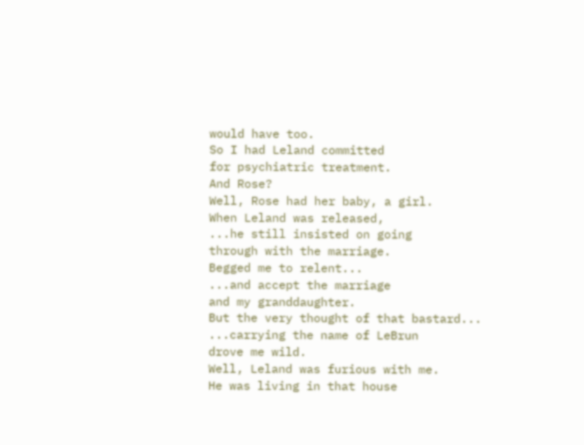would have too.
So I had Leland committed
for psychiatric treatment.
And Rose?
Well, Rose had her baby, a girl.
When Leland was released,
...he still insisted on going
through with the marriage.
Begged me to relent...
...and accept the marriage
and my granddaughter.
But the very thought of that bastard...
...carrying the name of LeBrun
drove me wild.
Well, Leland was furious with me.
He was living in that house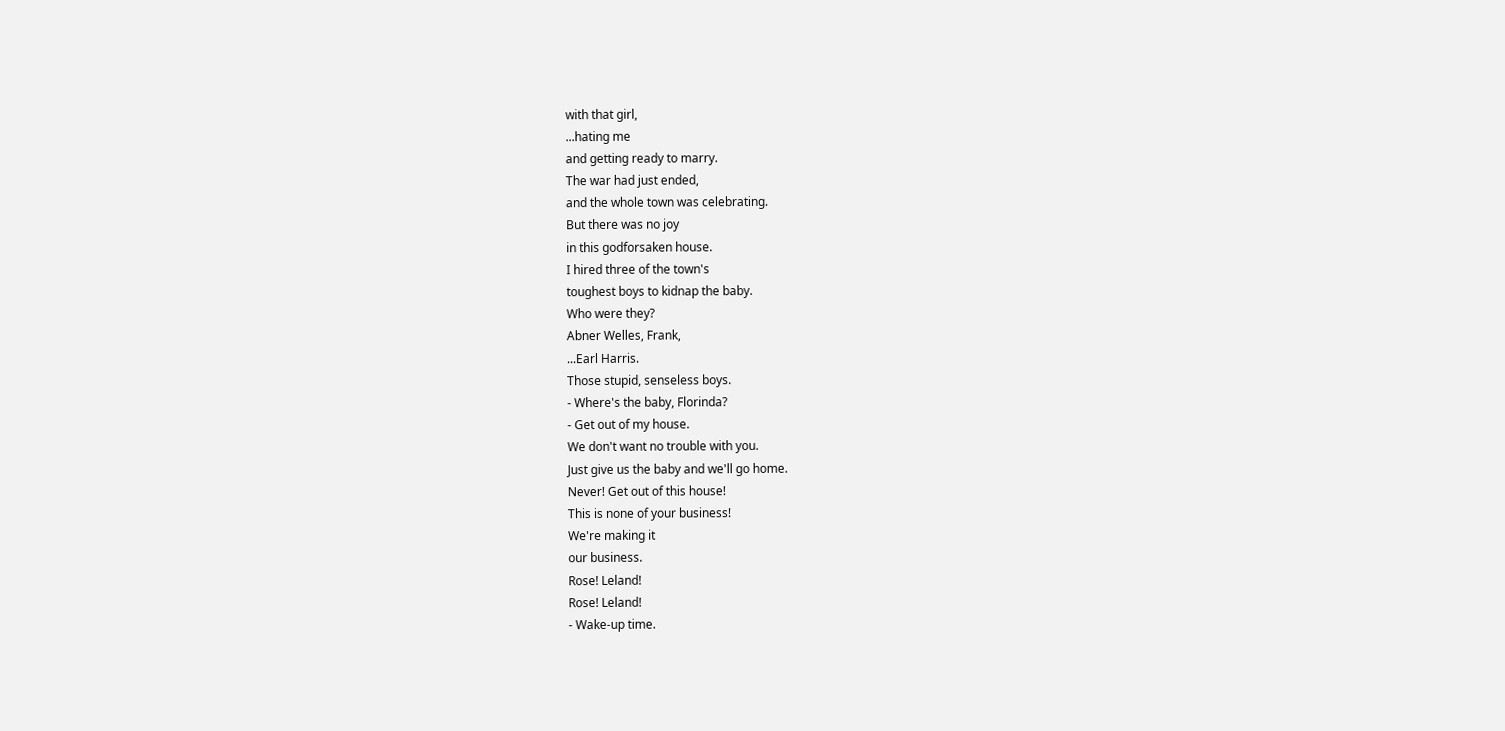with that girl,
...hating me
and getting ready to marry.
The war had just ended,
and the whole town was celebrating.
But there was no joy
in this godforsaken house.
I hired three of the town's
toughest boys to kidnap the baby.
Who were they?
Abner Welles, Frank,
...Earl Harris.
Those stupid, senseless boys.
- Where's the baby, Florinda?
- Get out of my house.
We don't want no trouble with you.
Just give us the baby and we'll go home.
Never! Get out of this house!
This is none of your business!
We're making it
our business.
Rose! Leland!
Rose! Leland!
- Wake-up time.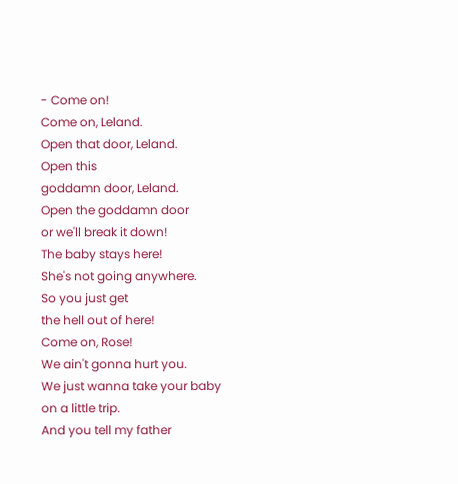- Come on!
Come on, Leland.
Open that door, Leland.
Open this
goddamn door, Leland.
Open the goddamn door
or we'll break it down!
The baby stays here!
She's not going anywhere.
So you just get
the hell out of here!
Come on, Rose!
We ain't gonna hurt you.
We just wanna take your baby
on a little trip.
And you tell my father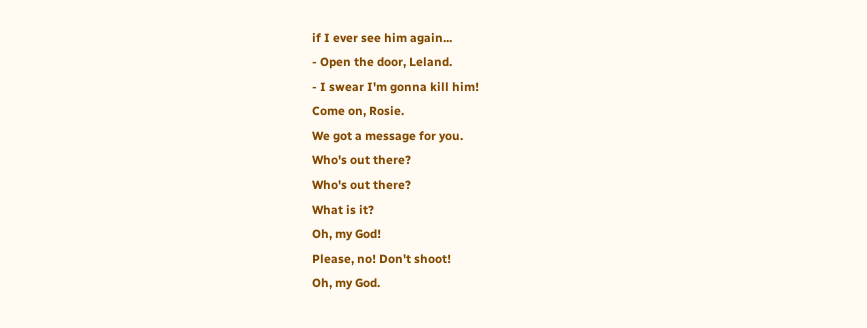if I ever see him again...
- Open the door, Leland.
- I swear I'm gonna kill him!
Come on, Rosie.
We got a message for you.
Who's out there?
Who's out there?
What is it?
Oh, my God!
Please, no! Don't shoot!
Oh, my God.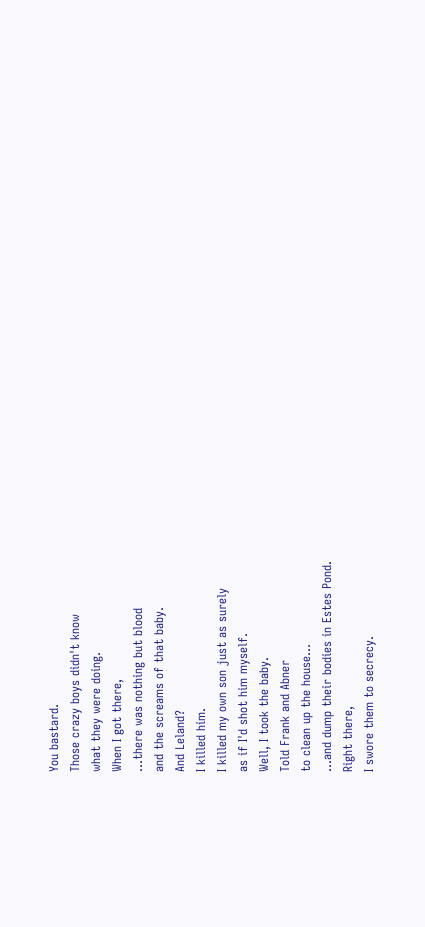You bastard.
Those crazy boys didn't know
what they were doing.
When I got there,
...there was nothing but blood
and the screams of that baby.
And Leland?
I killed him.
I killed my own son just as surely
as if I'd shot him myself.
Well, I took the baby.
Told Frank and Abner
to clean up the house...
...and dump their bodies in Estes Pond.
Right there,
I swore them to secrecy.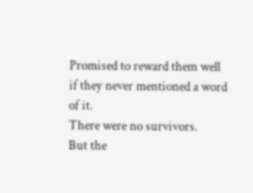Promised to reward them well
if they never mentioned a word of it.
There were no survivors.
But the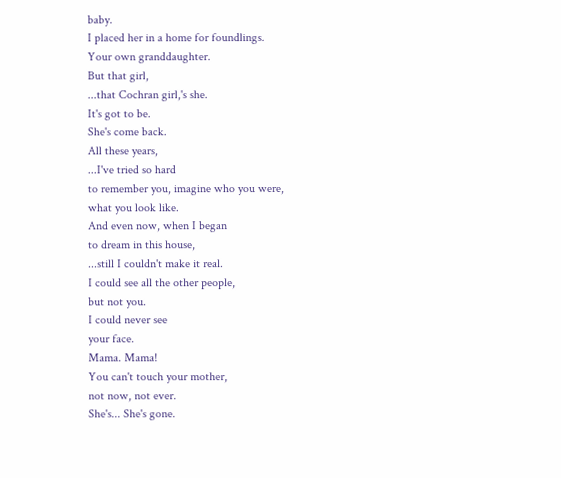baby.
I placed her in a home for foundlings.
Your own granddaughter.
But that girl,
...that Cochran girl,'s she.
It's got to be.
She's come back.
All these years,
...I've tried so hard
to remember you, imagine who you were,
what you look like.
And even now, when I began
to dream in this house,
...still I couldn't make it real.
I could see all the other people,
but not you.
I could never see
your face.
Mama. Mama!
You can't touch your mother,
not now, not ever.
She's... She's gone.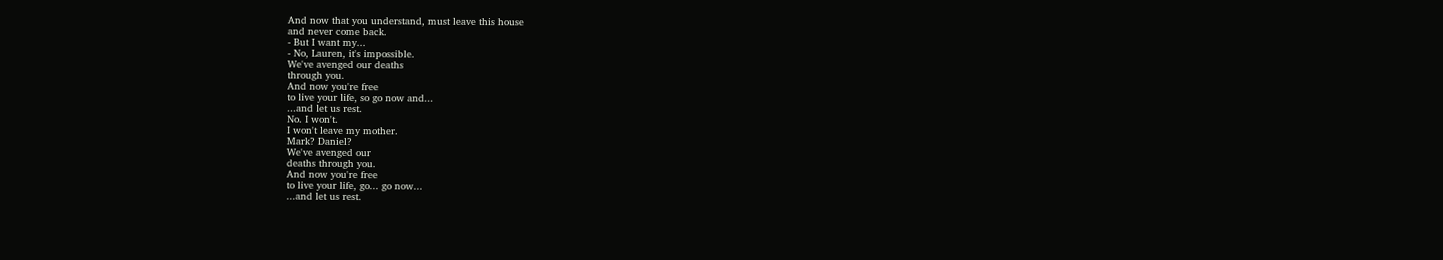And now that you understand, must leave this house
and never come back.
- But I want my...
- No, Lauren, it's impossible.
We've avenged our deaths
through you.
And now you're free
to live your life, so go now and...
...and let us rest.
No. I won't.
I won't leave my mother.
Mark? Daniel?
We've avenged our
deaths through you.
And now you're free
to live your life, go... go now...
...and let us rest.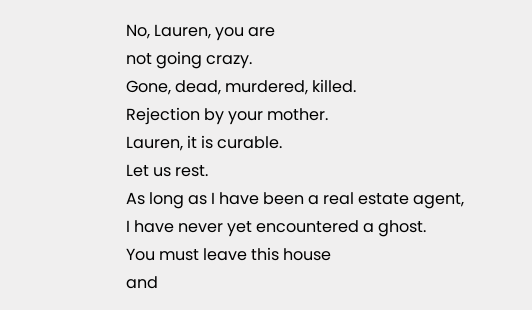No, Lauren, you are
not going crazy.
Gone, dead, murdered, killed.
Rejection by your mother.
Lauren, it is curable.
Let us rest.
As long as I have been a real estate agent,
I have never yet encountered a ghost.
You must leave this house
and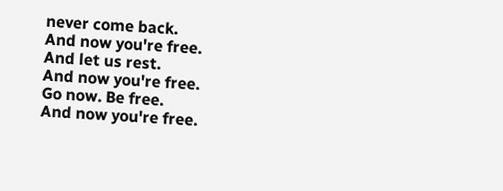never come back.
And now you're free.
And let us rest.
And now you're free.
Go now. Be free.
And now you're free.